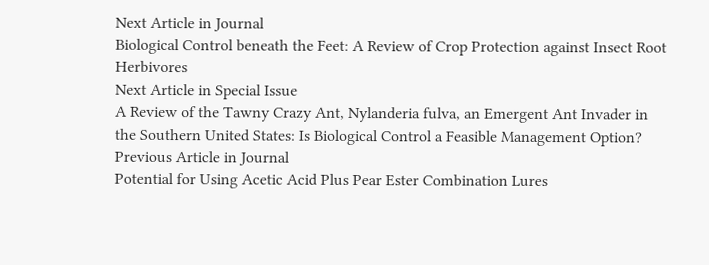Next Article in Journal
Biological Control beneath the Feet: A Review of Crop Protection against Insect Root Herbivores
Next Article in Special Issue
A Review of the Tawny Crazy Ant, Nylanderia fulva, an Emergent Ant Invader in the Southern United States: Is Biological Control a Feasible Management Option?
Previous Article in Journal
Potential for Using Acetic Acid Plus Pear Ester Combination Lures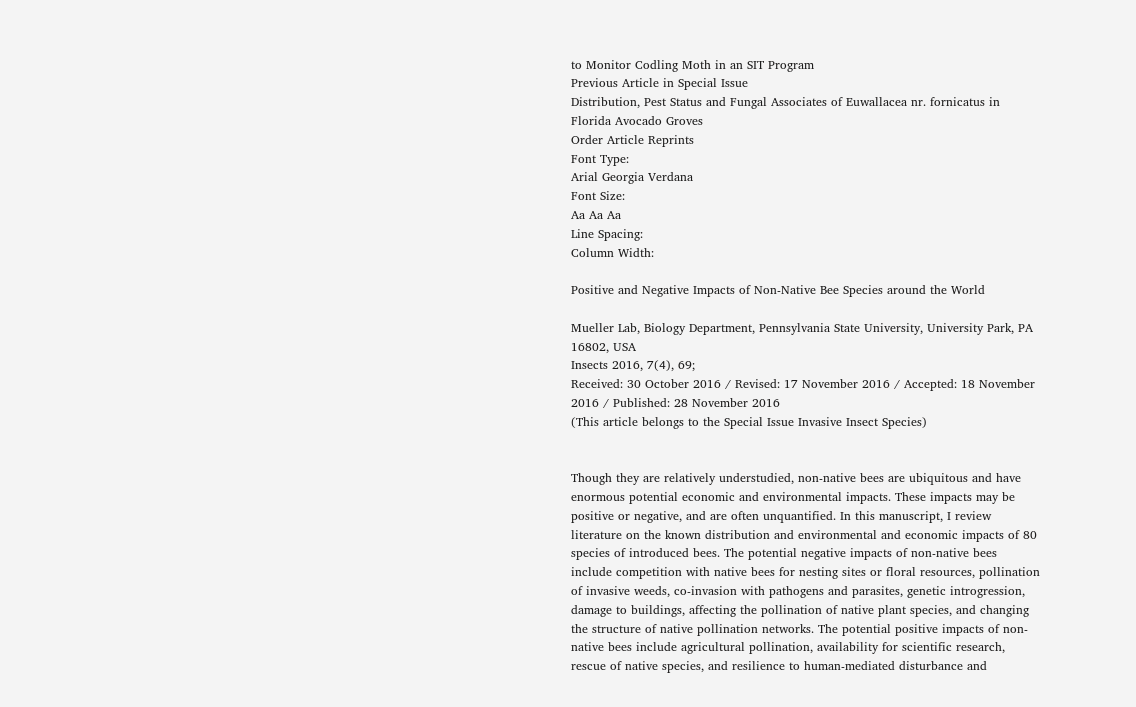to Monitor Codling Moth in an SIT Program
Previous Article in Special Issue
Distribution, Pest Status and Fungal Associates of Euwallacea nr. fornicatus in Florida Avocado Groves
Order Article Reprints
Font Type:
Arial Georgia Verdana
Font Size:
Aa Aa Aa
Line Spacing:
Column Width:

Positive and Negative Impacts of Non-Native Bee Species around the World

Mueller Lab, Biology Department, Pennsylvania State University, University Park, PA 16802, USA
Insects 2016, 7(4), 69;
Received: 30 October 2016 / Revised: 17 November 2016 / Accepted: 18 November 2016 / Published: 28 November 2016
(This article belongs to the Special Issue Invasive Insect Species)


Though they are relatively understudied, non-native bees are ubiquitous and have enormous potential economic and environmental impacts. These impacts may be positive or negative, and are often unquantified. In this manuscript, I review literature on the known distribution and environmental and economic impacts of 80 species of introduced bees. The potential negative impacts of non-native bees include competition with native bees for nesting sites or floral resources, pollination of invasive weeds, co-invasion with pathogens and parasites, genetic introgression, damage to buildings, affecting the pollination of native plant species, and changing the structure of native pollination networks. The potential positive impacts of non-native bees include agricultural pollination, availability for scientific research, rescue of native species, and resilience to human-mediated disturbance and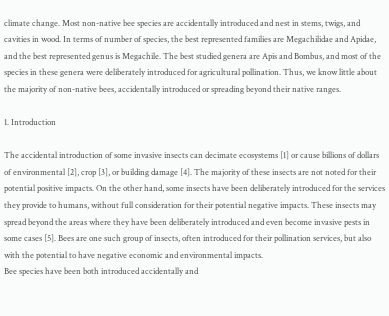climate change. Most non-native bee species are accidentally introduced and nest in stems, twigs, and cavities in wood. In terms of number of species, the best represented families are Megachilidae and Apidae, and the best represented genus is Megachile. The best studied genera are Apis and Bombus, and most of the species in these genera were deliberately introduced for agricultural pollination. Thus, we know little about the majority of non-native bees, accidentally introduced or spreading beyond their native ranges.

1. Introduction

The accidental introduction of some invasive insects can decimate ecosystems [1] or cause billions of dollars of environmental [2], crop [3], or building damage [4]. The majority of these insects are not noted for their potential positive impacts. On the other hand, some insects have been deliberately introduced for the services they provide to humans, without full consideration for their potential negative impacts. These insects may spread beyond the areas where they have been deliberately introduced and even become invasive pests in some cases [5]. Bees are one such group of insects, often introduced for their pollination services, but also with the potential to have negative economic and environmental impacts.
Bee species have been both introduced accidentally and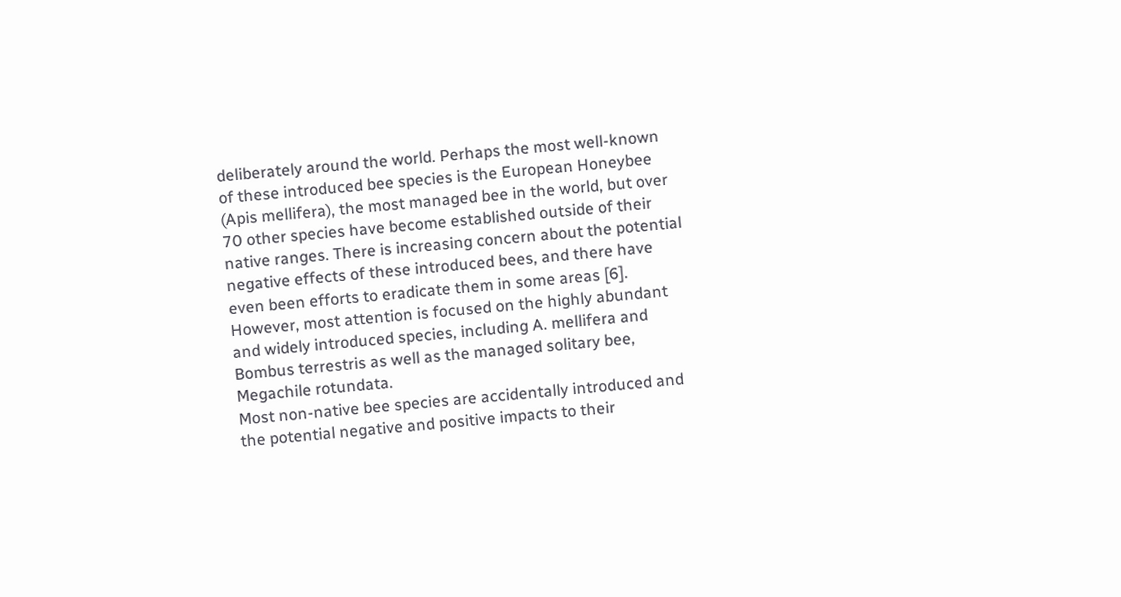deliberately around the world. Perhaps the most well-known of these introduced bee species is the European Honeybee (Apis mellifera), the most managed bee in the world, but over 70 other species have become established outside of their native ranges. There is increasing concern about the potential negative effects of these introduced bees, and there have even been efforts to eradicate them in some areas [6]. However, most attention is focused on the highly abundant and widely introduced species, including A. mellifera and Bombus terrestris as well as the managed solitary bee, Megachile rotundata.
Most non-native bee species are accidentally introduced and the potential negative and positive impacts to their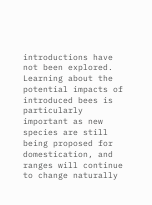introductions have not been explored. Learning about the potential impacts of introduced bees is particularly important as new species are still being proposed for domestication, and ranges will continue to change naturally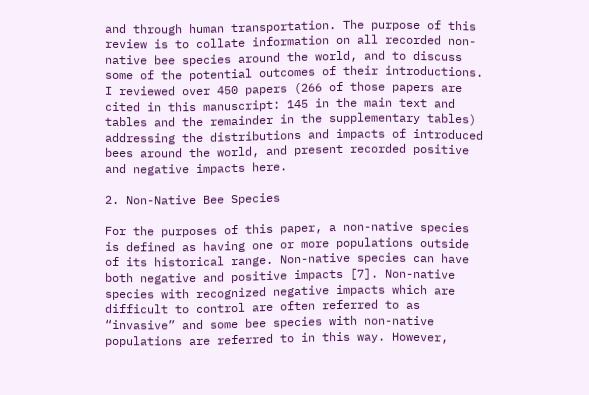and through human transportation. The purpose of this review is to collate information on all recorded non-native bee species around the world, and to discuss some of the potential outcomes of their introductions. I reviewed over 450 papers (266 of those papers are cited in this manuscript: 145 in the main text and tables and the remainder in the supplementary tables) addressing the distributions and impacts of introduced bees around the world, and present recorded positive and negative impacts here.

2. Non-Native Bee Species

For the purposes of this paper, a non-native species is defined as having one or more populations outside of its historical range. Non-native species can have both negative and positive impacts [7]. Non-native species with recognized negative impacts which are difficult to control are often referred to as “invasive” and some bee species with non-native populations are referred to in this way. However,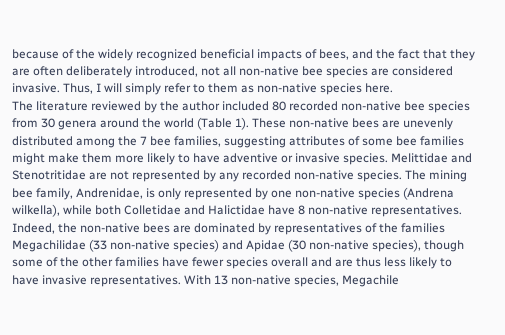because of the widely recognized beneficial impacts of bees, and the fact that they are often deliberately introduced, not all non-native bee species are considered invasive. Thus, I will simply refer to them as non-native species here.
The literature reviewed by the author included 80 recorded non-native bee species from 30 genera around the world (Table 1). These non-native bees are unevenly distributed among the 7 bee families, suggesting attributes of some bee families might make them more likely to have adventive or invasive species. Melittidae and Stenotritidae are not represented by any recorded non-native species. The mining bee family, Andrenidae, is only represented by one non-native species (Andrena wilkella), while both Colletidae and Halictidae have 8 non-native representatives. Indeed, the non-native bees are dominated by representatives of the families Megachilidae (33 non-native species) and Apidae (30 non-native species), though some of the other families have fewer species overall and are thus less likely to have invasive representatives. With 13 non-native species, Megachile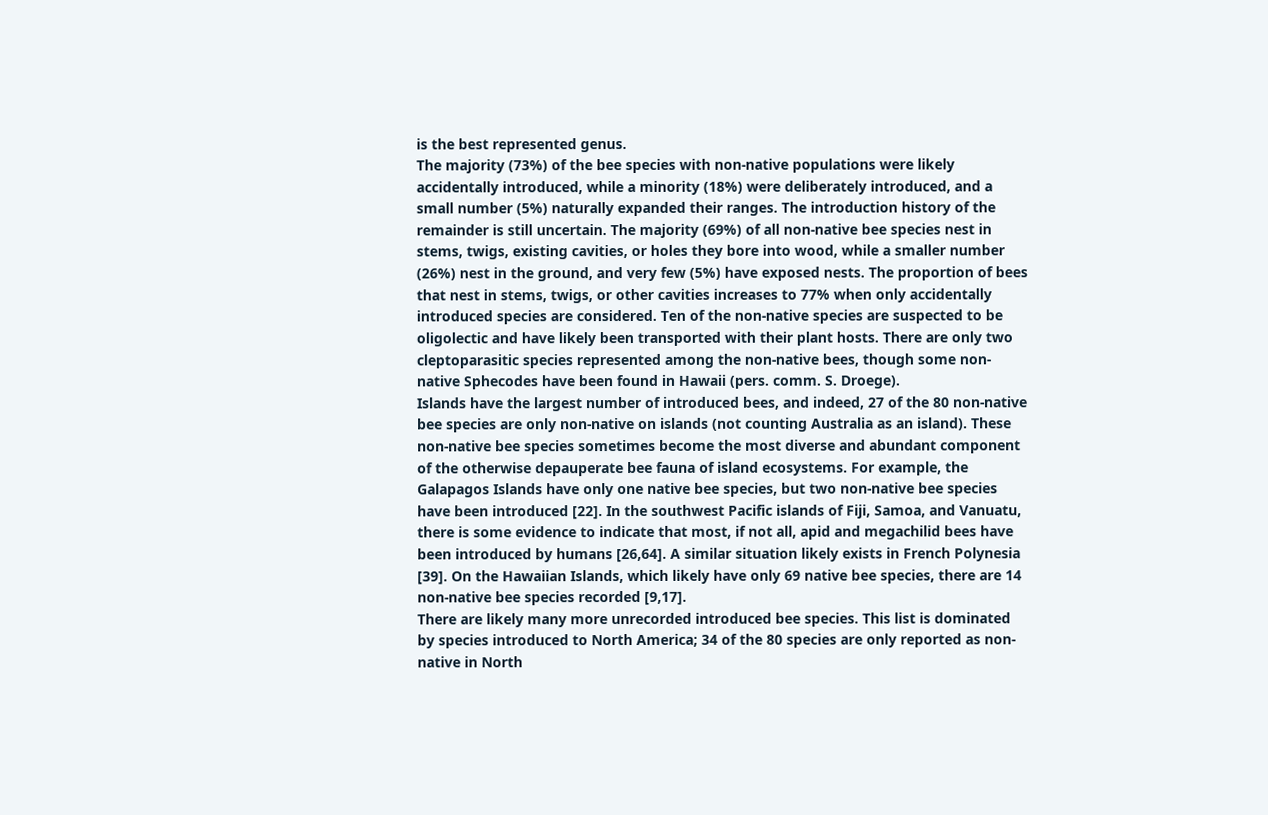is the best represented genus.
The majority (73%) of the bee species with non-native populations were likely accidentally introduced, while a minority (18%) were deliberately introduced, and a small number (5%) naturally expanded their ranges. The introduction history of the remainder is still uncertain. The majority (69%) of all non-native bee species nest in stems, twigs, existing cavities, or holes they bore into wood, while a smaller number (26%) nest in the ground, and very few (5%) have exposed nests. The proportion of bees that nest in stems, twigs, or other cavities increases to 77% when only accidentally introduced species are considered. Ten of the non-native species are suspected to be oligolectic and have likely been transported with their plant hosts. There are only two cleptoparasitic species represented among the non-native bees, though some non-native Sphecodes have been found in Hawaii (pers. comm. S. Droege).
Islands have the largest number of introduced bees, and indeed, 27 of the 80 non-native bee species are only non-native on islands (not counting Australia as an island). These non-native bee species sometimes become the most diverse and abundant component of the otherwise depauperate bee fauna of island ecosystems. For example, the Galapagos Islands have only one native bee species, but two non-native bee species have been introduced [22]. In the southwest Pacific islands of Fiji, Samoa, and Vanuatu, there is some evidence to indicate that most, if not all, apid and megachilid bees have been introduced by humans [26,64]. A similar situation likely exists in French Polynesia [39]. On the Hawaiian Islands, which likely have only 69 native bee species, there are 14 non-native bee species recorded [9,17].
There are likely many more unrecorded introduced bee species. This list is dominated by species introduced to North America; 34 of the 80 species are only reported as non-native in North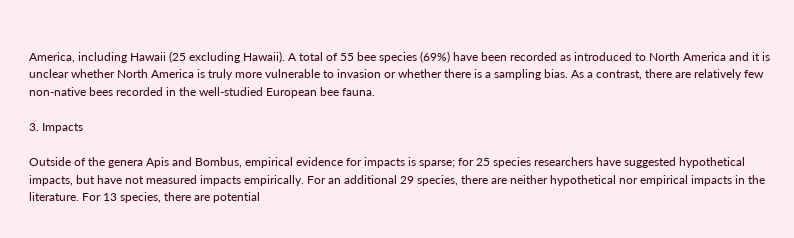America, including Hawaii (25 excluding Hawaii). A total of 55 bee species (69%) have been recorded as introduced to North America and it is unclear whether North America is truly more vulnerable to invasion or whether there is a sampling bias. As a contrast, there are relatively few non-native bees recorded in the well-studied European bee fauna.

3. Impacts

Outside of the genera Apis and Bombus, empirical evidence for impacts is sparse; for 25 species researchers have suggested hypothetical impacts, but have not measured impacts empirically. For an additional 29 species, there are neither hypothetical nor empirical impacts in the literature. For 13 species, there are potential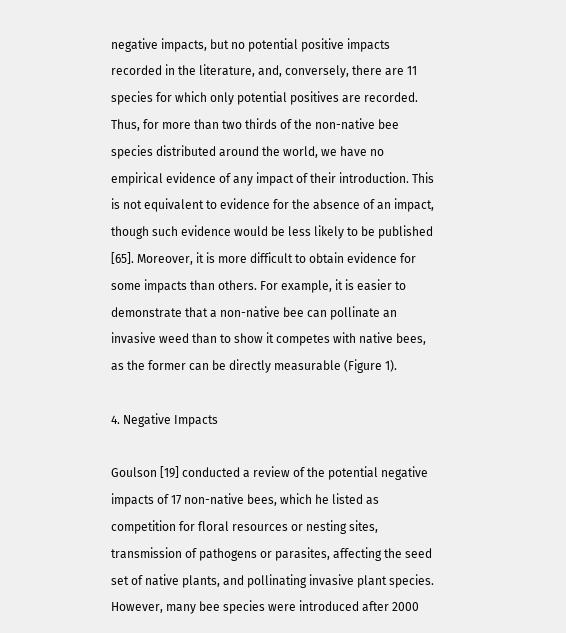negative impacts, but no potential positive impacts recorded in the literature, and, conversely, there are 11 species for which only potential positives are recorded. Thus, for more than two thirds of the non-native bee species distributed around the world, we have no empirical evidence of any impact of their introduction. This is not equivalent to evidence for the absence of an impact, though such evidence would be less likely to be published [65]. Moreover, it is more difficult to obtain evidence for some impacts than others. For example, it is easier to demonstrate that a non-native bee can pollinate an invasive weed than to show it competes with native bees, as the former can be directly measurable (Figure 1).

4. Negative Impacts

Goulson [19] conducted a review of the potential negative impacts of 17 non-native bees, which he listed as competition for floral resources or nesting sites, transmission of pathogens or parasites, affecting the seed set of native plants, and pollinating invasive plant species. However, many bee species were introduced after 2000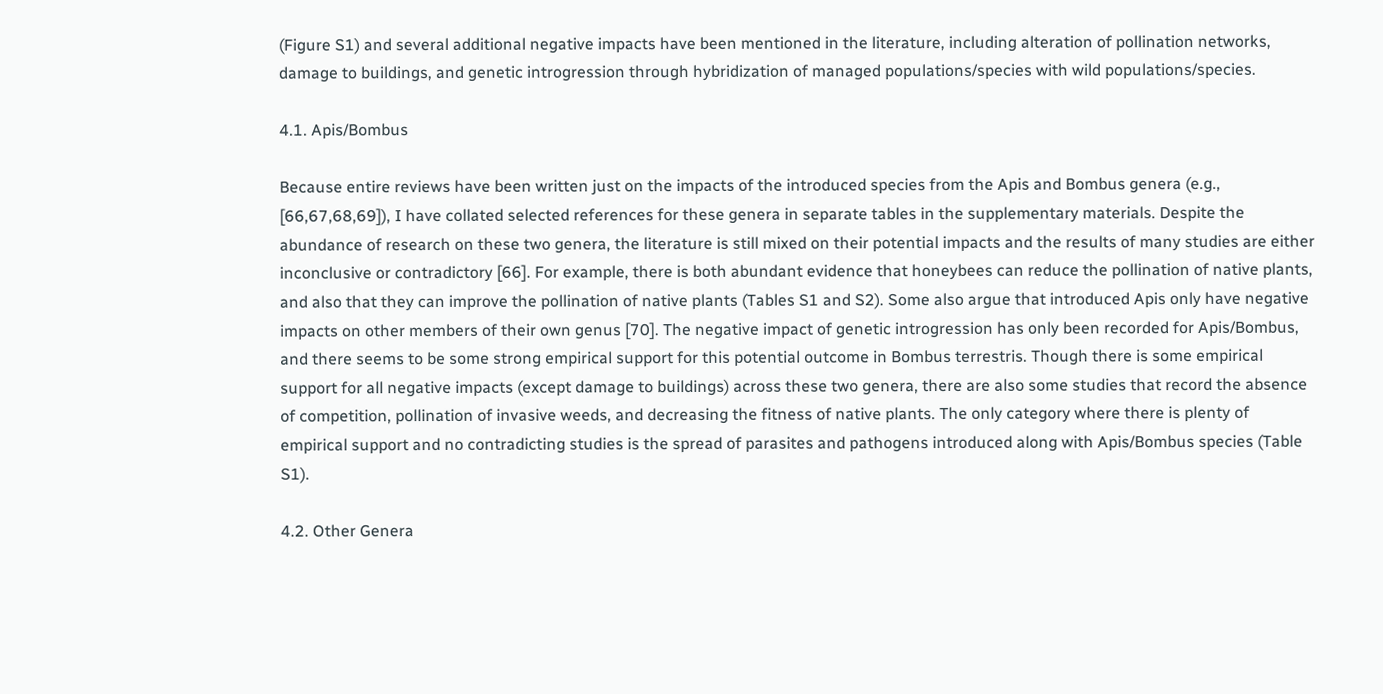(Figure S1) and several additional negative impacts have been mentioned in the literature, including alteration of pollination networks, damage to buildings, and genetic introgression through hybridization of managed populations/species with wild populations/species.

4.1. Apis/Bombus

Because entire reviews have been written just on the impacts of the introduced species from the Apis and Bombus genera (e.g., [66,67,68,69]), I have collated selected references for these genera in separate tables in the supplementary materials. Despite the abundance of research on these two genera, the literature is still mixed on their potential impacts and the results of many studies are either inconclusive or contradictory [66]. For example, there is both abundant evidence that honeybees can reduce the pollination of native plants, and also that they can improve the pollination of native plants (Tables S1 and S2). Some also argue that introduced Apis only have negative impacts on other members of their own genus [70]. The negative impact of genetic introgression has only been recorded for Apis/Bombus, and there seems to be some strong empirical support for this potential outcome in Bombus terrestris. Though there is some empirical support for all negative impacts (except damage to buildings) across these two genera, there are also some studies that record the absence of competition, pollination of invasive weeds, and decreasing the fitness of native plants. The only category where there is plenty of empirical support and no contradicting studies is the spread of parasites and pathogens introduced along with Apis/Bombus species (Table S1).

4.2. Other Genera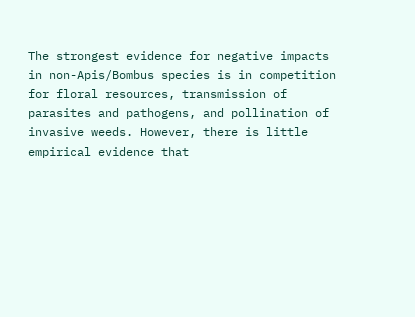The strongest evidence for negative impacts in non-Apis/Bombus species is in competition for floral resources, transmission of parasites and pathogens, and pollination of invasive weeds. However, there is little empirical evidence that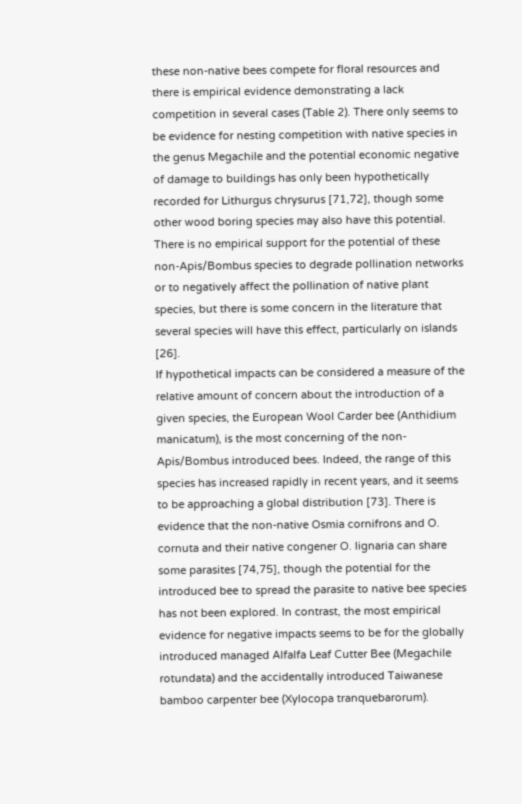these non-native bees compete for floral resources and there is empirical evidence demonstrating a lack competition in several cases (Table 2). There only seems to be evidence for nesting competition with native species in the genus Megachile and the potential economic negative of damage to buildings has only been hypothetically recorded for Lithurgus chrysurus [71,72], though some other wood boring species may also have this potential. There is no empirical support for the potential of these non-Apis/Bombus species to degrade pollination networks or to negatively affect the pollination of native plant species, but there is some concern in the literature that several species will have this effect, particularly on islands [26].
If hypothetical impacts can be considered a measure of the relative amount of concern about the introduction of a given species, the European Wool Carder bee (Anthidium manicatum), is the most concerning of the non-Apis/Bombus introduced bees. Indeed, the range of this species has increased rapidly in recent years, and it seems to be approaching a global distribution [73]. There is evidence that the non-native Osmia cornifrons and O. cornuta and their native congener O. lignaria can share some parasites [74,75], though the potential for the introduced bee to spread the parasite to native bee species has not been explored. In contrast, the most empirical evidence for negative impacts seems to be for the globally introduced managed Alfalfa Leaf Cutter Bee (Megachile rotundata) and the accidentally introduced Taiwanese bamboo carpenter bee (Xylocopa tranquebarorum).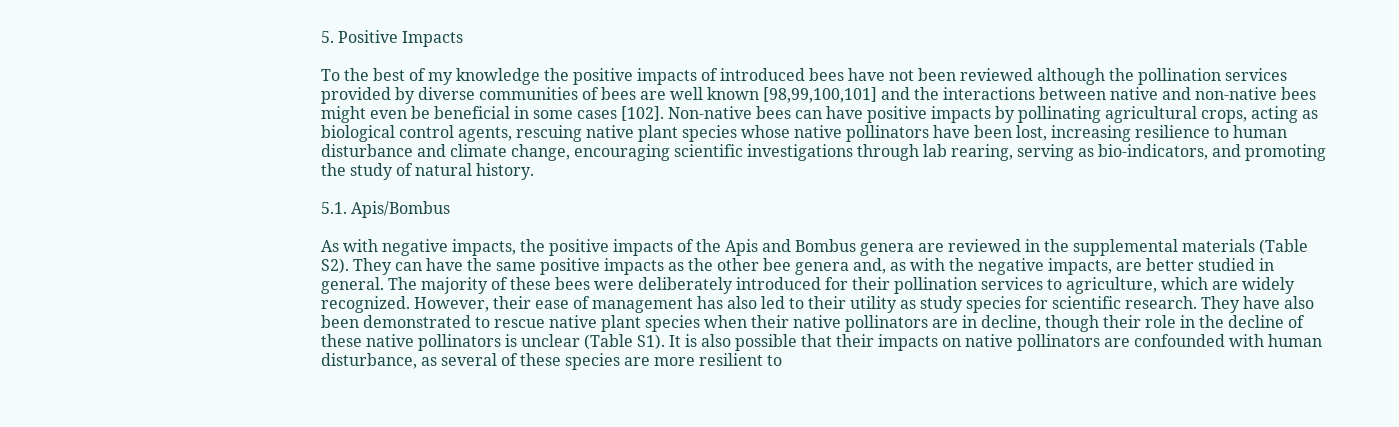5. Positive Impacts

To the best of my knowledge the positive impacts of introduced bees have not been reviewed although the pollination services provided by diverse communities of bees are well known [98,99,100,101] and the interactions between native and non-native bees might even be beneficial in some cases [102]. Non-native bees can have positive impacts by pollinating agricultural crops, acting as biological control agents, rescuing native plant species whose native pollinators have been lost, increasing resilience to human disturbance and climate change, encouraging scientific investigations through lab rearing, serving as bio-indicators, and promoting the study of natural history.

5.1. Apis/Bombus

As with negative impacts, the positive impacts of the Apis and Bombus genera are reviewed in the supplemental materials (Table S2). They can have the same positive impacts as the other bee genera and, as with the negative impacts, are better studied in general. The majority of these bees were deliberately introduced for their pollination services to agriculture, which are widely recognized. However, their ease of management has also led to their utility as study species for scientific research. They have also been demonstrated to rescue native plant species when their native pollinators are in decline, though their role in the decline of these native pollinators is unclear (Table S1). It is also possible that their impacts on native pollinators are confounded with human disturbance, as several of these species are more resilient to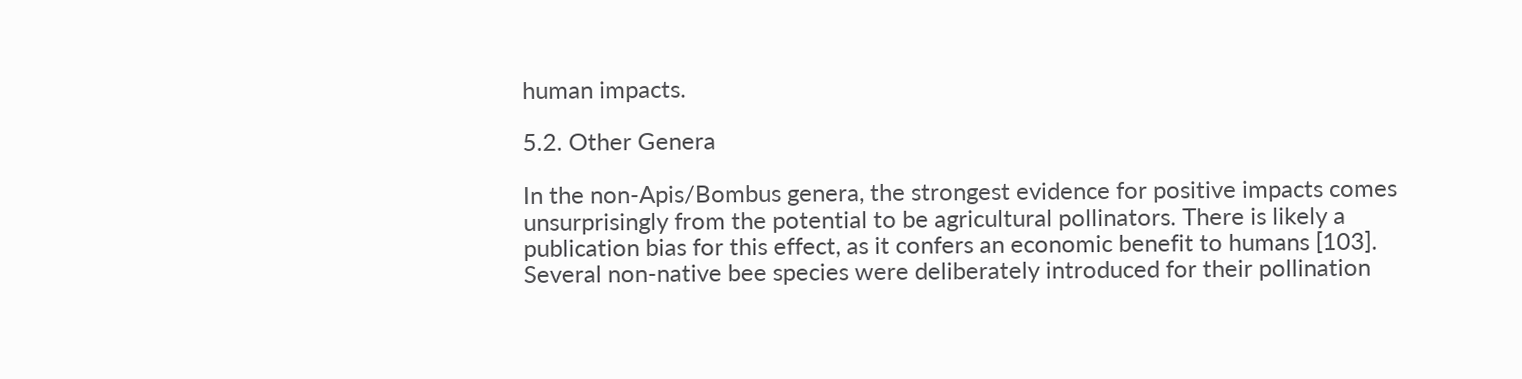human impacts.

5.2. Other Genera

In the non-Apis/Bombus genera, the strongest evidence for positive impacts comes unsurprisingly from the potential to be agricultural pollinators. There is likely a publication bias for this effect, as it confers an economic benefit to humans [103]. Several non-native bee species were deliberately introduced for their pollination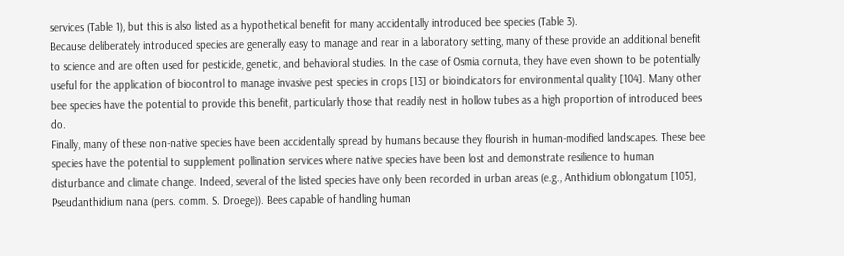services (Table 1), but this is also listed as a hypothetical benefit for many accidentally introduced bee species (Table 3).
Because deliberately introduced species are generally easy to manage and rear in a laboratory setting, many of these provide an additional benefit to science and are often used for pesticide, genetic, and behavioral studies. In the case of Osmia cornuta, they have even shown to be potentially useful for the application of biocontrol to manage invasive pest species in crops [13] or bioindicators for environmental quality [104]. Many other bee species have the potential to provide this benefit, particularly those that readily nest in hollow tubes as a high proportion of introduced bees do.
Finally, many of these non-native species have been accidentally spread by humans because they flourish in human-modified landscapes. These bee species have the potential to supplement pollination services where native species have been lost and demonstrate resilience to human disturbance and climate change. Indeed, several of the listed species have only been recorded in urban areas (e.g., Anthidium oblongatum [105], Pseudanthidium nana (pers. comm. S. Droege)). Bees capable of handling human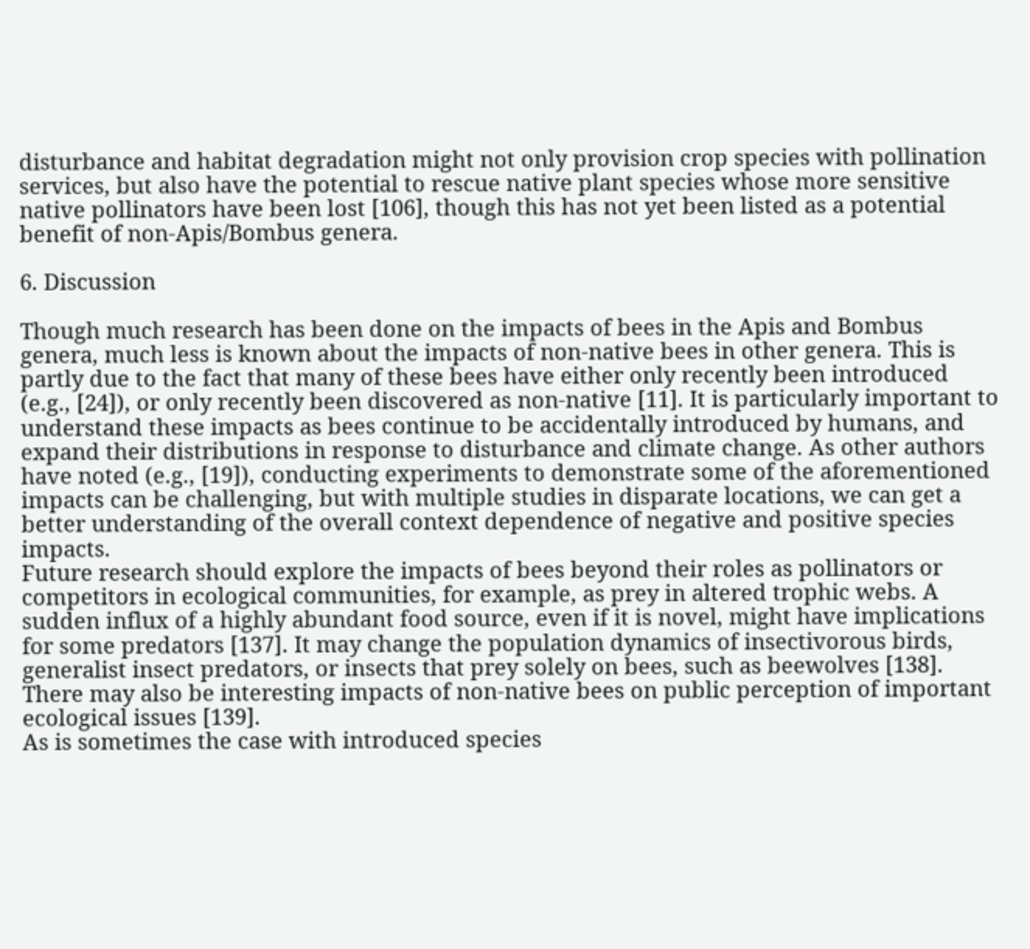disturbance and habitat degradation might not only provision crop species with pollination services, but also have the potential to rescue native plant species whose more sensitive native pollinators have been lost [106], though this has not yet been listed as a potential benefit of non-Apis/Bombus genera.

6. Discussion

Though much research has been done on the impacts of bees in the Apis and Bombus genera, much less is known about the impacts of non-native bees in other genera. This is partly due to the fact that many of these bees have either only recently been introduced (e.g., [24]), or only recently been discovered as non-native [11]. It is particularly important to understand these impacts as bees continue to be accidentally introduced by humans, and expand their distributions in response to disturbance and climate change. As other authors have noted (e.g., [19]), conducting experiments to demonstrate some of the aforementioned impacts can be challenging, but with multiple studies in disparate locations, we can get a better understanding of the overall context dependence of negative and positive species impacts.
Future research should explore the impacts of bees beyond their roles as pollinators or competitors in ecological communities, for example, as prey in altered trophic webs. A sudden influx of a highly abundant food source, even if it is novel, might have implications for some predators [137]. It may change the population dynamics of insectivorous birds, generalist insect predators, or insects that prey solely on bees, such as beewolves [138]. There may also be interesting impacts of non-native bees on public perception of important ecological issues [139].
As is sometimes the case with introduced species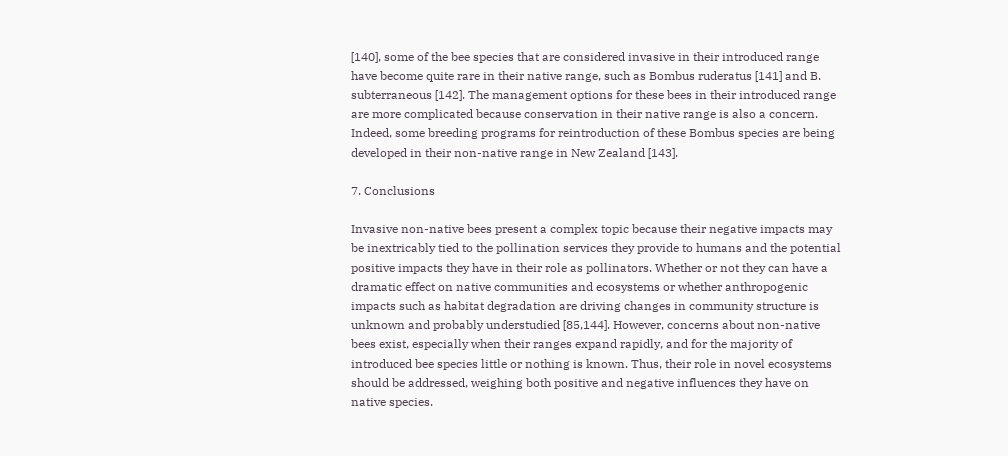[140], some of the bee species that are considered invasive in their introduced range have become quite rare in their native range, such as Bombus ruderatus [141] and B. subterraneous [142]. The management options for these bees in their introduced range are more complicated because conservation in their native range is also a concern. Indeed, some breeding programs for reintroduction of these Bombus species are being developed in their non-native range in New Zealand [143].

7. Conclusions

Invasive non-native bees present a complex topic because their negative impacts may be inextricably tied to the pollination services they provide to humans and the potential positive impacts they have in their role as pollinators. Whether or not they can have a dramatic effect on native communities and ecosystems or whether anthropogenic impacts such as habitat degradation are driving changes in community structure is unknown and probably understudied [85,144]. However, concerns about non-native bees exist, especially when their ranges expand rapidly, and for the majority of introduced bee species little or nothing is known. Thus, their role in novel ecosystems should be addressed, weighing both positive and negative influences they have on native species.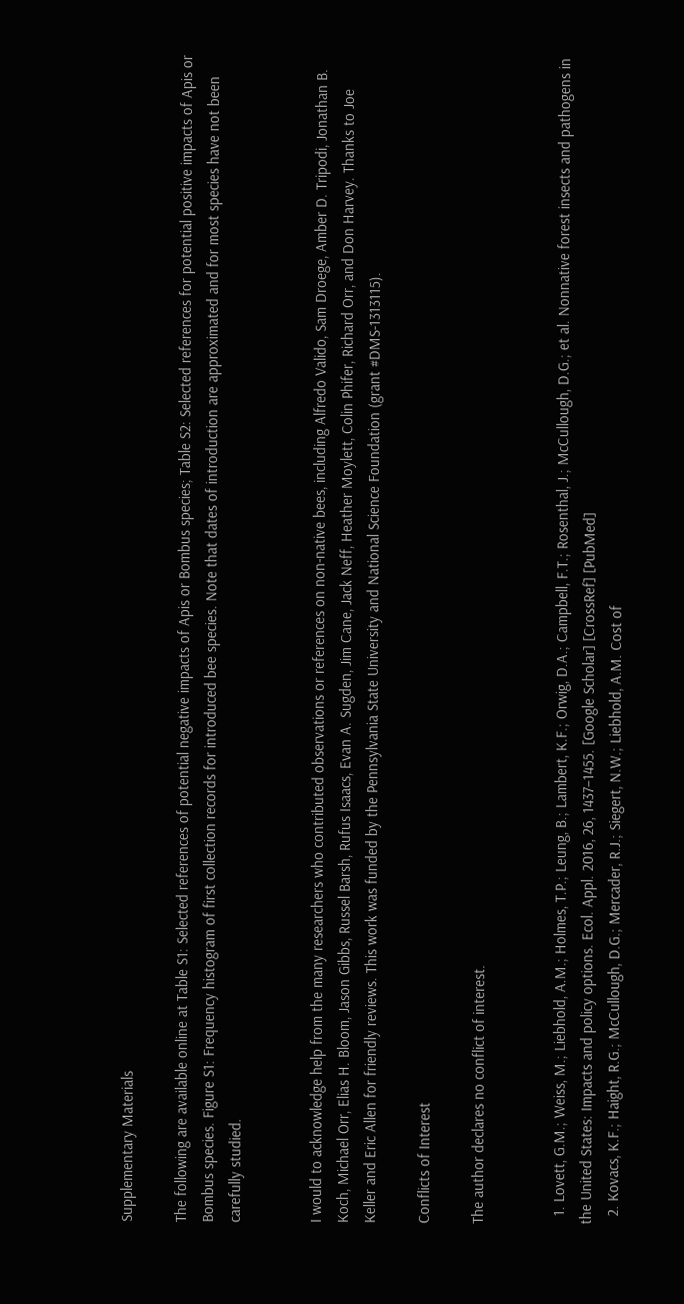Supplementary Materials

The following are available online at Table S1: Selected references of potential negative impacts of Apis or Bombus species; Table S2: Selected references for potential positive impacts of Apis or Bombus species. Figure S1: Frequency histogram of first collection records for introduced bee species. Note that dates of introduction are approximated and for most species have not been carefully studied.


I would to acknowledge help from the many researchers who contributed observations or references on non-native bees, including Alfredo Valido, Sam Droege, Amber D. Tripodi, Jonathan B. Koch, Michael Orr, Elias H. Bloom, Jason Gibbs, Russel Barsh, Rufus Isaacs, Evan A. Sugden, Jim Cane, Jack Neff, Heather Moylett, Colin Phifer, Richard Orr, and Don Harvey. Thanks to Joe Keller and Eric Allen for friendly reviews. This work was funded by the Pennsylvania State University and National Science Foundation (grant #DMS-1313115).

Conflicts of Interest

The author declares no conflict of interest.


  1. Lovett, G.M.; Weiss, M.; Liebhold, A.M.; Holmes, T.P.; Leung, B.; Lambert, K.F.; Orwig, D.A.; Campbell, F.T.; Rosenthal, J.; McCullough, D.G.; et al. Nonnative forest insects and pathogens in the United States: Impacts and policy options. Ecol. Appl. 2016, 26, 1437–1455. [Google Scholar] [CrossRef] [PubMed]
  2. Kovacs, K.F.; Haight, R.G.; McCullough, D.G.; Mercader, R.J.; Siegert, N.W.; Liebhold, A.M. Cost of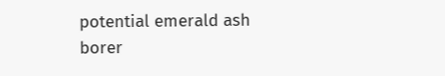potential emerald ash borer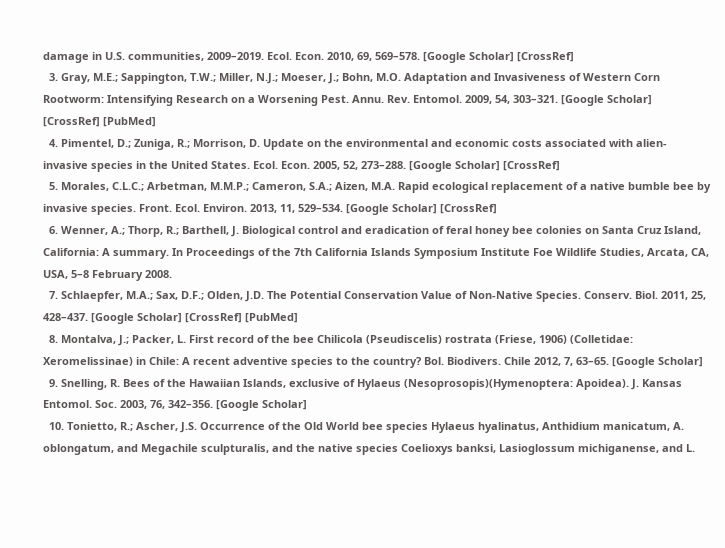damage in U.S. communities, 2009–2019. Ecol. Econ. 2010, 69, 569–578. [Google Scholar] [CrossRef]
  3. Gray, M.E.; Sappington, T.W.; Miller, N.J.; Moeser, J.; Bohn, M.O. Adaptation and Invasiveness of Western Corn Rootworm: Intensifying Research on a Worsening Pest. Annu. Rev. Entomol. 2009, 54, 303–321. [Google Scholar] [CrossRef] [PubMed]
  4. Pimentel, D.; Zuniga, R.; Morrison, D. Update on the environmental and economic costs associated with alien-invasive species in the United States. Ecol. Econ. 2005, 52, 273–288. [Google Scholar] [CrossRef]
  5. Morales, C.L.C.; Arbetman, M.M.P.; Cameron, S.A.; Aizen, M.A. Rapid ecological replacement of a native bumble bee by invasive species. Front. Ecol. Environ. 2013, 11, 529–534. [Google Scholar] [CrossRef]
  6. Wenner, A.; Thorp, R.; Barthell, J. Biological control and eradication of feral honey bee colonies on Santa Cruz Island, California: A summary. In Proceedings of the 7th California Islands Symposium Institute Foe Wildlife Studies, Arcata, CA, USA, 5–8 February 2008.
  7. Schlaepfer, M.A.; Sax, D.F.; Olden, J.D. The Potential Conservation Value of Non-Native Species. Conserv. Biol. 2011, 25, 428–437. [Google Scholar] [CrossRef] [PubMed]
  8. Montalva, J.; Packer, L. First record of the bee Chilicola (Pseudiscelis) rostrata (Friese, 1906) (Colletidae: Xeromelissinae) in Chile: A recent adventive species to the country? Bol. Biodivers. Chile 2012, 7, 63–65. [Google Scholar]
  9. Snelling, R. Bees of the Hawaiian Islands, exclusive of Hylaeus (Nesoprosopis)(Hymenoptera: Apoidea). J. Kansas Entomol. Soc. 2003, 76, 342–356. [Google Scholar]
  10. Tonietto, R.; Ascher, J.S. Occurrence of the Old World bee species Hylaeus hyalinatus, Anthidium manicatum, A. oblongatum, and Megachile sculpturalis, and the native species Coelioxys banksi, Lasioglossum michiganense, and L.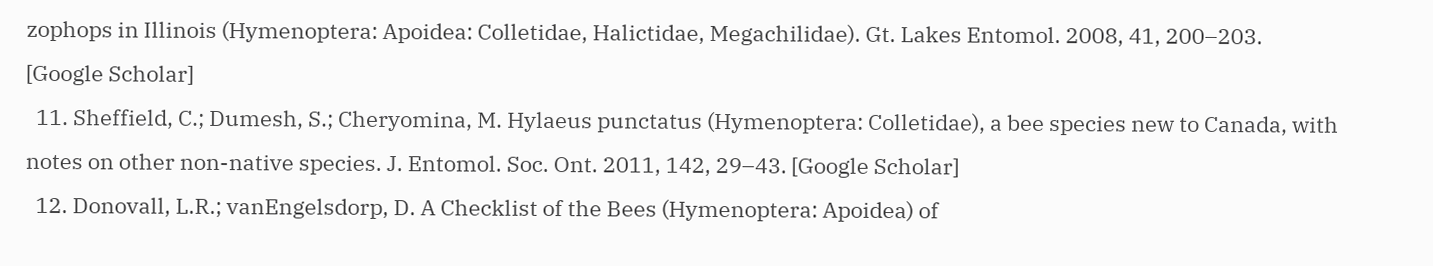zophops in Illinois (Hymenoptera: Apoidea: Colletidae, Halictidae, Megachilidae). Gt. Lakes Entomol. 2008, 41, 200–203. [Google Scholar]
  11. Sheffield, C.; Dumesh, S.; Cheryomina, M. Hylaeus punctatus (Hymenoptera: Colletidae), a bee species new to Canada, with notes on other non-native species. J. Entomol. Soc. Ont. 2011, 142, 29–43. [Google Scholar]
  12. Donovall, L.R.; vanEngelsdorp, D. A Checklist of the Bees (Hymenoptera: Apoidea) of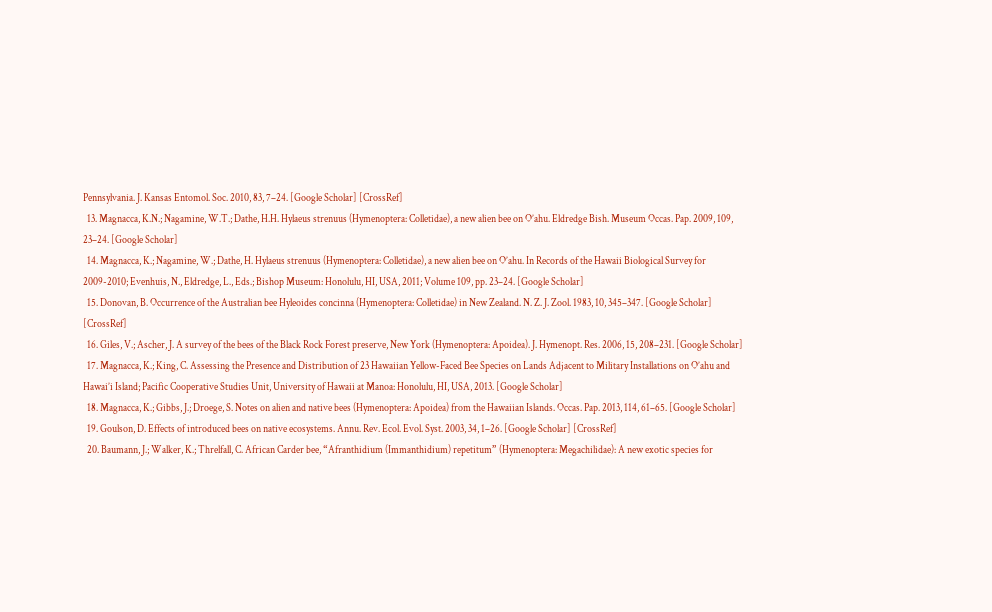Pennsylvania. J. Kansas Entomol. Soc. 2010, 83, 7–24. [Google Scholar] [CrossRef]
  13. Magnacca, K.N.; Nagamine, W.T.; Dathe, H.H. Hylaeus strenuus (Hymenoptera: Colletidae), a new alien bee on O’ahu. Eldredge Bish. Museum Occas. Pap. 2009, 109, 23–24. [Google Scholar]
  14. Magnacca, K.; Nagamine, W.; Dathe, H. Hylaeus strenuus (Hymenoptera: Colletidae), a new alien bee on O’ahu. In Records of the Hawaii Biological Survey for 2009-2010; Evenhuis, N., Eldredge, L., Eds.; Bishop Museum: Honolulu, HI, USA, 2011; Volume 109, pp. 23–24. [Google Scholar]
  15. Donovan, B. Occurrence of the Australian bee Hyleoides concinna (Hymenoptera: Colletidae) in New Zealand. N. Z. J. Zool. 1983, 10, 345–347. [Google Scholar] [CrossRef]
  16. Giles, V.; Ascher, J. A survey of the bees of the Black Rock Forest preserve, New York (Hymenoptera: Apoidea). J. Hymenopt. Res. 2006, 15, 208–231. [Google Scholar]
  17. Magnacca, K.; King, C. Assessing the Presence and Distribution of 23 Hawaiian Yellow-Faced Bee Species on Lands Adjacent to Military Installations on O’ahu and Hawai’i Island; Pacific Cooperative Studies Unit, University of Hawaii at Manoa: Honolulu, HI, USA, 2013. [Google Scholar]
  18. Magnacca, K.; Gibbs, J.; Droege, S. Notes on alien and native bees (Hymenoptera: Apoidea) from the Hawaiian Islands. Occas. Pap. 2013, 114, 61–65. [Google Scholar]
  19. Goulson, D. Effects of introduced bees on native ecosystems. Annu. Rev. Ecol. Evol. Syst. 2003, 34, 1–26. [Google Scholar] [CrossRef]
  20. Baumann, J.; Walker, K.; Threlfall, C. African Carder bee, “Afranthidium (Immanthidium) repetitum” (Hymenoptera: Megachilidae): A new exotic species for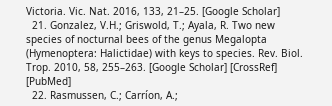Victoria. Vic. Nat. 2016, 133, 21–25. [Google Scholar]
  21. Gonzalez, V.H.; Griswold, T.; Ayala, R. Two new species of nocturnal bees of the genus Megalopta (Hymenoptera: Halictidae) with keys to species. Rev. Biol. Trop. 2010, 58, 255–263. [Google Scholar] [CrossRef] [PubMed]
  22. Rasmussen, C.; Carríon, A.;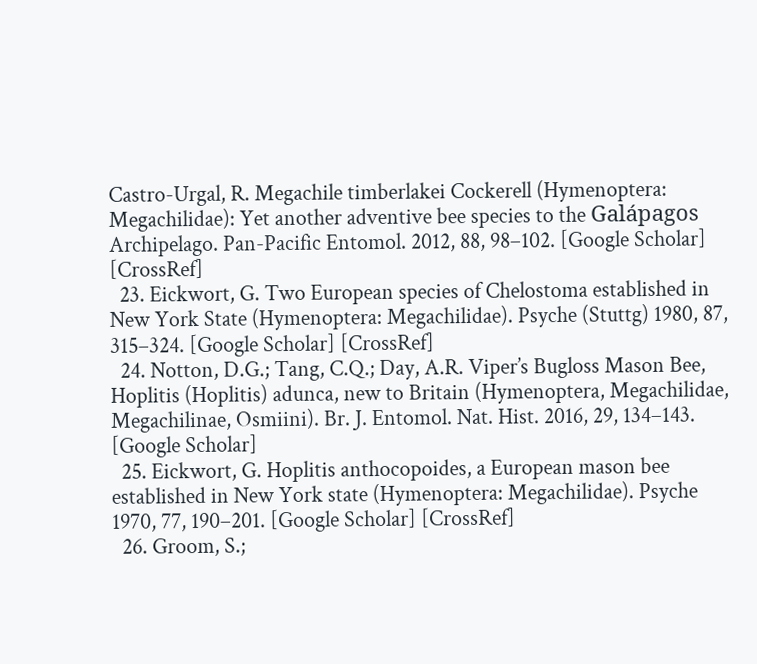Castro-Urgal, R. Megachile timberlakei Cockerell (Hymenoptera: Megachilidae): Yet another adventive bee species to the Galápagos Archipelago. Pan-Pacific Entomol. 2012, 88, 98–102. [Google Scholar] [CrossRef]
  23. Eickwort, G. Two European species of Chelostoma established in New York State (Hymenoptera: Megachilidae). Psyche (Stuttg) 1980, 87, 315–324. [Google Scholar] [CrossRef]
  24. Notton, D.G.; Tang, C.Q.; Day, A.R. Viper’s Bugloss Mason Bee, Hoplitis (Hoplitis) adunca, new to Britain (Hymenoptera, Megachilidae, Megachilinae, Osmiini). Br. J. Entomol. Nat. Hist. 2016, 29, 134–143. [Google Scholar]
  25. Eickwort, G. Hoplitis anthocopoides, a European mason bee established in New York state (Hymenoptera: Megachilidae). Psyche 1970, 77, 190–201. [Google Scholar] [CrossRef]
  26. Groom, S.;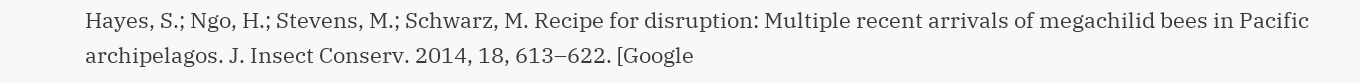Hayes, S.; Ngo, H.; Stevens, M.; Schwarz, M. Recipe for disruption: Multiple recent arrivals of megachilid bees in Pacific archipelagos. J. Insect Conserv. 2014, 18, 613–622. [Google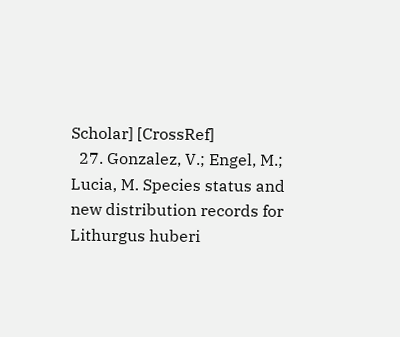Scholar] [CrossRef]
  27. Gonzalez, V.; Engel, M.; Lucia, M. Species status and new distribution records for Lithurgus huberi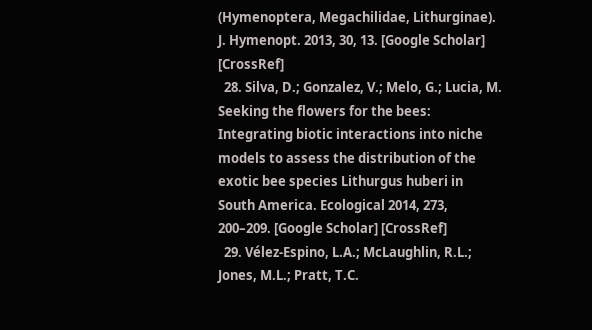(Hymenoptera, Megachilidae, Lithurginae). J. Hymenopt. 2013, 30, 13. [Google Scholar] [CrossRef]
  28. Silva, D.; Gonzalez, V.; Melo, G.; Lucia, M. Seeking the flowers for the bees: Integrating biotic interactions into niche models to assess the distribution of the exotic bee species Lithurgus huberi in South America. Ecological 2014, 273, 200–209. [Google Scholar] [CrossRef]
  29. Vélez-Espino, L.A.; McLaughlin, R.L.; Jones, M.L.; Pratt, T.C.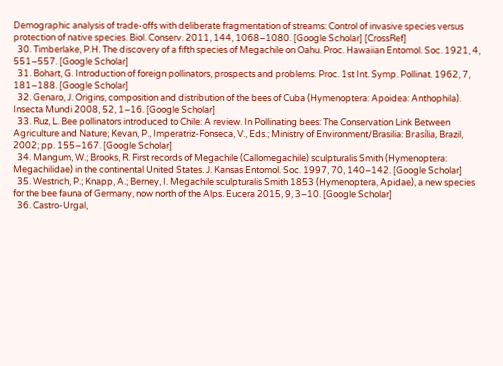Demographic analysis of trade-offs with deliberate fragmentation of streams: Control of invasive species versus protection of native species. Biol. Conserv. 2011, 144, 1068–1080. [Google Scholar] [CrossRef]
  30. Timberlake, P.H. The discovery of a fifth species of Megachile on Oahu. Proc. Hawaiian Entomol. Soc. 1921, 4, 551–557. [Google Scholar]
  31. Bohart, G. Introduction of foreign pollinators, prospects and problems. Proc. 1st Int. Symp. Pollinat. 1962, 7, 181–188. [Google Scholar]
  32. Genaro, J. Origins, composition and distribution of the bees of Cuba (Hymenoptera: Apoidea: Anthophila). Insecta Mundi 2008, 52, 1–16. [Google Scholar]
  33. Ruz, L. Bee pollinators introduced to Chile: A review. In Pollinating bees: The Conservation Link Between Agriculture and Nature; Kevan, P., Imperatriz-Fonseca, V., Eds.; Ministry of Environment/Brasilia: Brasília, Brazil, 2002; pp. 155–167. [Google Scholar]
  34. Mangum, W.; Brooks, R. First records of Megachile (Callomegachile) sculpturalis Smith (Hymenoptera: Megachilidae) in the continental United States. J. Kansas Entomol. Soc. 1997, 70, 140–142. [Google Scholar]
  35. Westrich, P.; Knapp, A.; Berney, I. Megachile sculpturalis Smith 1853 (Hymenoptera, Apidae), a new species for the bee fauna of Germany, now north of the Alps. Eucera 2015, 9, 3–10. [Google Scholar]
  36. Castro-Urgal,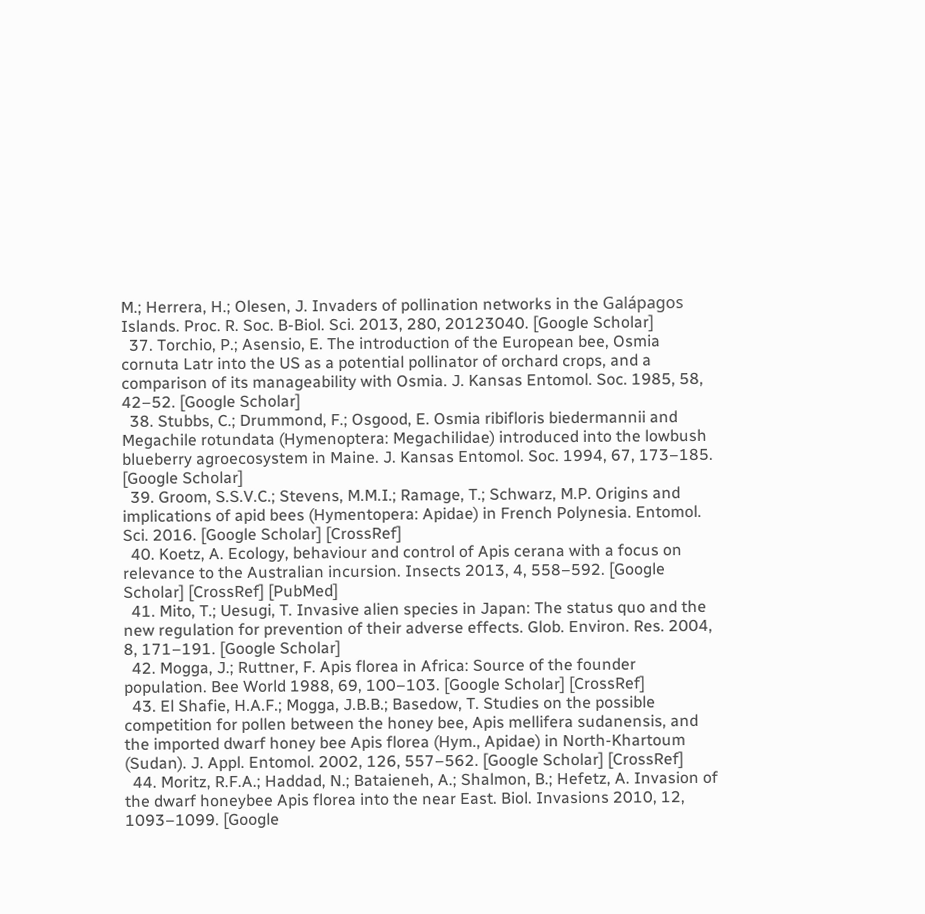M.; Herrera, H.; Olesen, J. Invaders of pollination networks in the Galápagos Islands. Proc. R. Soc. B-Biol. Sci. 2013, 280, 20123040. [Google Scholar]
  37. Torchio, P.; Asensio, E. The introduction of the European bee, Osmia cornuta Latr into the US as a potential pollinator of orchard crops, and a comparison of its manageability with Osmia. J. Kansas Entomol. Soc. 1985, 58, 42–52. [Google Scholar]
  38. Stubbs, C.; Drummond, F.; Osgood, E. Osmia ribifloris biedermannii and Megachile rotundata (Hymenoptera: Megachilidae) introduced into the lowbush blueberry agroecosystem in Maine. J. Kansas Entomol. Soc. 1994, 67, 173–185. [Google Scholar]
  39. Groom, S.S.V.C.; Stevens, M.M.I.; Ramage, T.; Schwarz, M.P. Origins and implications of apid bees (Hymentopera: Apidae) in French Polynesia. Entomol. Sci. 2016. [Google Scholar] [CrossRef]
  40. Koetz, A. Ecology, behaviour and control of Apis cerana with a focus on relevance to the Australian incursion. Insects 2013, 4, 558–592. [Google Scholar] [CrossRef] [PubMed]
  41. Mito, T.; Uesugi, T. Invasive alien species in Japan: The status quo and the new regulation for prevention of their adverse effects. Glob. Environ. Res. 2004, 8, 171–191. [Google Scholar]
  42. Mogga, J.; Ruttner, F. Apis florea in Africa: Source of the founder population. Bee World 1988, 69, 100–103. [Google Scholar] [CrossRef]
  43. El Shafie, H.A.F.; Mogga, J.B.B.; Basedow, T. Studies on the possible competition for pollen between the honey bee, Apis mellifera sudanensis, and the imported dwarf honey bee Apis florea (Hym., Apidae) in North-Khartoum (Sudan). J. Appl. Entomol. 2002, 126, 557–562. [Google Scholar] [CrossRef]
  44. Moritz, R.F.A.; Haddad, N.; Bataieneh, A.; Shalmon, B.; Hefetz, A. Invasion of the dwarf honeybee Apis florea into the near East. Biol. Invasions 2010, 12, 1093–1099. [Google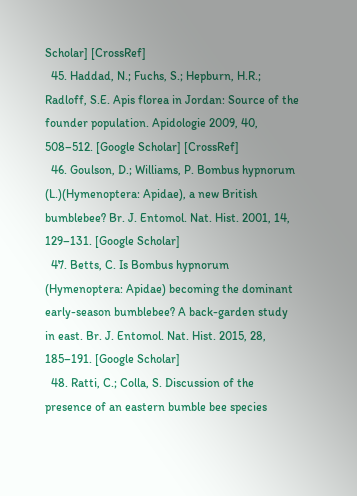Scholar] [CrossRef]
  45. Haddad, N.; Fuchs, S.; Hepburn, H.R.; Radloff, S.E. Apis florea in Jordan: Source of the founder population. Apidologie 2009, 40, 508–512. [Google Scholar] [CrossRef]
  46. Goulson, D.; Williams, P. Bombus hypnorum (L.)(Hymenoptera: Apidae), a new British bumblebee? Br. J. Entomol. Nat. Hist. 2001, 14, 129–131. [Google Scholar]
  47. Betts, C. Is Bombus hypnorum (Hymenoptera: Apidae) becoming the dominant early-season bumblebee? A back-garden study in east. Br. J. Entomol. Nat. Hist. 2015, 28, 185–191. [Google Scholar]
  48. Ratti, C.; Colla, S. Discussion of the presence of an eastern bumble bee species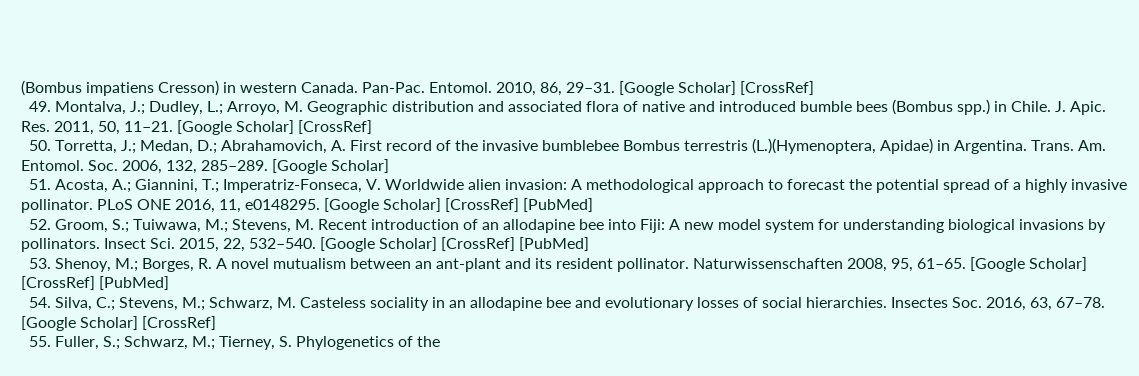(Bombus impatiens Cresson) in western Canada. Pan-Pac. Entomol. 2010, 86, 29–31. [Google Scholar] [CrossRef]
  49. Montalva, J.; Dudley, L.; Arroyo, M. Geographic distribution and associated flora of native and introduced bumble bees (Bombus spp.) in Chile. J. Apic. Res. 2011, 50, 11–21. [Google Scholar] [CrossRef]
  50. Torretta, J.; Medan, D.; Abrahamovich, A. First record of the invasive bumblebee Bombus terrestris (L.)(Hymenoptera, Apidae) in Argentina. Trans. Am. Entomol. Soc. 2006, 132, 285–289. [Google Scholar]
  51. Acosta, A.; Giannini, T.; Imperatriz-Fonseca, V. Worldwide alien invasion: A methodological approach to forecast the potential spread of a highly invasive pollinator. PLoS ONE 2016, 11, e0148295. [Google Scholar] [CrossRef] [PubMed]
  52. Groom, S.; Tuiwawa, M.; Stevens, M. Recent introduction of an allodapine bee into Fiji: A new model system for understanding biological invasions by pollinators. Insect Sci. 2015, 22, 532–540. [Google Scholar] [CrossRef] [PubMed]
  53. Shenoy, M.; Borges, R. A novel mutualism between an ant-plant and its resident pollinator. Naturwissenschaften 2008, 95, 61–65. [Google Scholar] [CrossRef] [PubMed]
  54. Silva, C.; Stevens, M.; Schwarz, M. Casteless sociality in an allodapine bee and evolutionary losses of social hierarchies. Insectes Soc. 2016, 63, 67–78. [Google Scholar] [CrossRef]
  55. Fuller, S.; Schwarz, M.; Tierney, S. Phylogenetics of the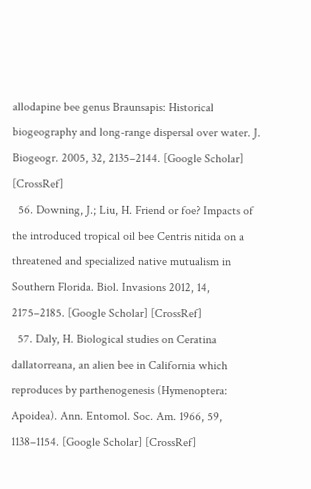allodapine bee genus Braunsapis: Historical biogeography and long-range dispersal over water. J. Biogeogr. 2005, 32, 2135–2144. [Google Scholar] [CrossRef]
  56. Downing, J.; Liu, H. Friend or foe? Impacts of the introduced tropical oil bee Centris nitida on a threatened and specialized native mutualism in Southern Florida. Biol. Invasions 2012, 14, 2175–2185. [Google Scholar] [CrossRef]
  57. Daly, H. Biological studies on Ceratina dallatorreana, an alien bee in California which reproduces by parthenogenesis (Hymenoptera: Apoidea). Ann. Entomol. Soc. Am. 1966, 59, 1138–1154. [Google Scholar] [CrossRef]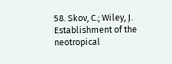58. Skov, C.; Wiley, J. Establishment of the neotropical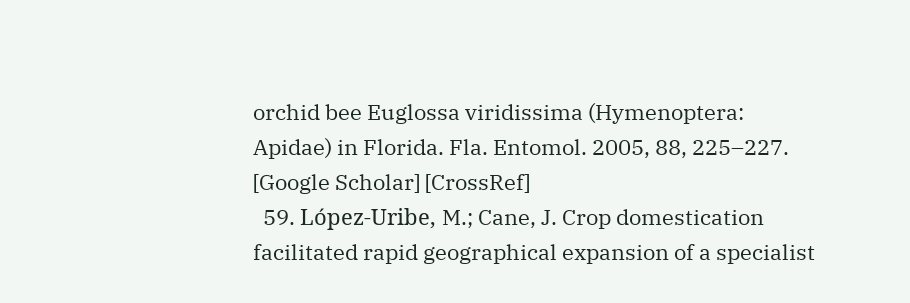orchid bee Euglossa viridissima (Hymenoptera: Apidae) in Florida. Fla. Entomol. 2005, 88, 225–227. [Google Scholar] [CrossRef]
  59. López-Uribe, M.; Cane, J. Crop domestication facilitated rapid geographical expansion of a specialist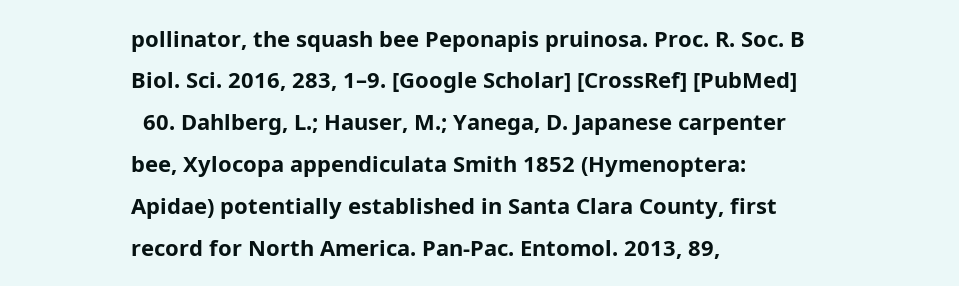pollinator, the squash bee Peponapis pruinosa. Proc. R. Soc. B Biol. Sci. 2016, 283, 1–9. [Google Scholar] [CrossRef] [PubMed]
  60. Dahlberg, L.; Hauser, M.; Yanega, D. Japanese carpenter bee, Xylocopa appendiculata Smith 1852 (Hymenoptera: Apidae) potentially established in Santa Clara County, first record for North America. Pan-Pac. Entomol. 2013, 89,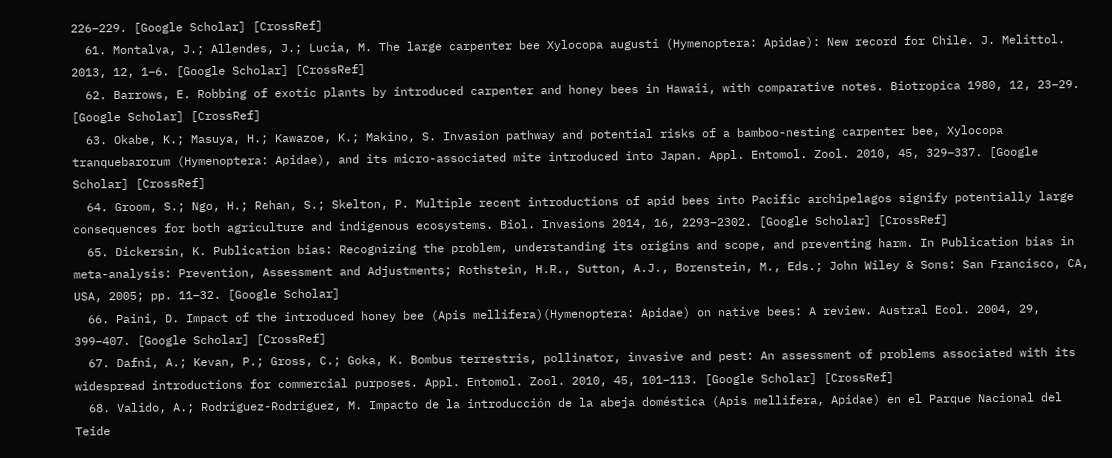226–229. [Google Scholar] [CrossRef]
  61. Montalva, J.; Allendes, J.; Lucia, M. The large carpenter bee Xylocopa augusti (Hymenoptera: Apidae): New record for Chile. J. Melittol. 2013, 12, 1–6. [Google Scholar] [CrossRef]
  62. Barrows, E. Robbing of exotic plants by introduced carpenter and honey bees in Hawaii, with comparative notes. Biotropica 1980, 12, 23–29. [Google Scholar] [CrossRef]
  63. Okabe, K.; Masuya, H.; Kawazoe, K.; Makino, S. Invasion pathway and potential risks of a bamboo-nesting carpenter bee, Xylocopa tranquebarorum (Hymenoptera: Apidae), and its micro-associated mite introduced into Japan. Appl. Entomol. Zool. 2010, 45, 329–337. [Google Scholar] [CrossRef]
  64. Groom, S.; Ngo, H.; Rehan, S.; Skelton, P. Multiple recent introductions of apid bees into Pacific archipelagos signify potentially large consequences for both agriculture and indigenous ecosystems. Biol. Invasions 2014, 16, 2293–2302. [Google Scholar] [CrossRef]
  65. Dickersin, K. Publication bias: Recognizing the problem, understanding its origins and scope, and preventing harm. In Publication bias in meta-analysis: Prevention, Assessment and Adjustments; Rothstein, H.R., Sutton, A.J., Borenstein, M., Eds.; John Wiley & Sons: San Francisco, CA, USA, 2005; pp. 11–32. [Google Scholar]
  66. Paini, D. Impact of the introduced honey bee (Apis mellifera)(Hymenoptera: Apidae) on native bees: A review. Austral Ecol. 2004, 29, 399–407. [Google Scholar] [CrossRef]
  67. Dafni, A.; Kevan, P.; Gross, C.; Goka, K. Bombus terrestris, pollinator, invasive and pest: An assessment of problems associated with its widespread introductions for commercial purposes. Appl. Entomol. Zool. 2010, 45, 101–113. [Google Scholar] [CrossRef]
  68. Valido, A.; Rodríguez-Rodríguez, M. Impacto de la introducción de la abeja doméstica (Apis mellifera, Apidae) en el Parque Nacional del Teide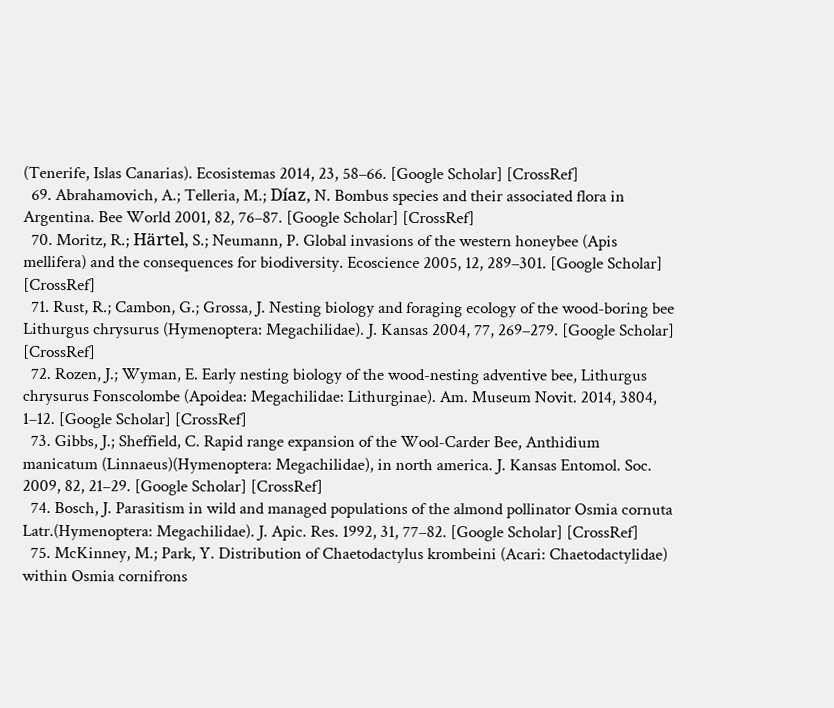(Tenerife, Islas Canarias). Ecosistemas 2014, 23, 58–66. [Google Scholar] [CrossRef]
  69. Abrahamovich, A.; Telleria, M.; Díaz, N. Bombus species and their associated flora in Argentina. Bee World 2001, 82, 76–87. [Google Scholar] [CrossRef]
  70. Moritz, R.; Härtel, S.; Neumann, P. Global invasions of the western honeybee (Apis mellifera) and the consequences for biodiversity. Ecoscience 2005, 12, 289–301. [Google Scholar] [CrossRef]
  71. Rust, R.; Cambon, G.; Grossa, J. Nesting biology and foraging ecology of the wood-boring bee Lithurgus chrysurus (Hymenoptera: Megachilidae). J. Kansas 2004, 77, 269–279. [Google Scholar] [CrossRef]
  72. Rozen, J.; Wyman, E. Early nesting biology of the wood-nesting adventive bee, Lithurgus chrysurus Fonscolombe (Apoidea: Megachilidae: Lithurginae). Am. Museum Novit. 2014, 3804, 1–12. [Google Scholar] [CrossRef]
  73. Gibbs, J.; Sheffield, C. Rapid range expansion of the Wool-Carder Bee, Anthidium manicatum (Linnaeus)(Hymenoptera: Megachilidae), in north america. J. Kansas Entomol. Soc. 2009, 82, 21–29. [Google Scholar] [CrossRef]
  74. Bosch, J. Parasitism in wild and managed populations of the almond pollinator Osmia cornuta Latr.(Hymenoptera: Megachilidae). J. Apic. Res. 1992, 31, 77–82. [Google Scholar] [CrossRef]
  75. McKinney, M.; Park, Y. Distribution of Chaetodactylus krombeini (Acari: Chaetodactylidae) within Osmia cornifrons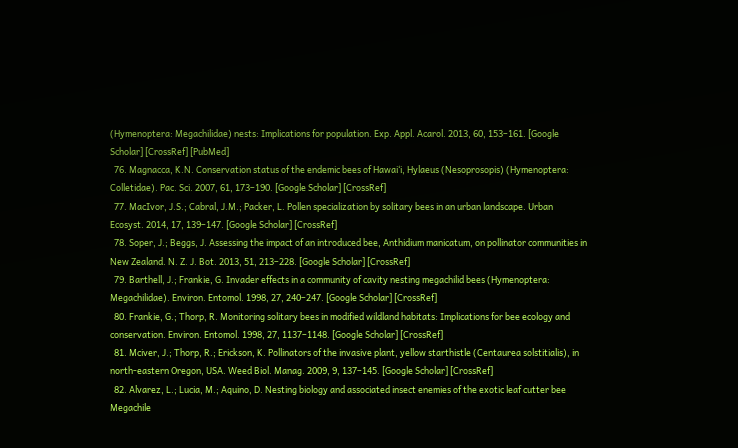(Hymenoptera: Megachilidae) nests: Implications for population. Exp. Appl. Acarol. 2013, 60, 153–161. [Google Scholar] [CrossRef] [PubMed]
  76. Magnacca, K.N. Conservation status of the endemic bees of Hawai‘i, Hylaeus (Nesoprosopis) (Hymenoptera: Colletidae). Pac. Sci. 2007, 61, 173–190. [Google Scholar] [CrossRef]
  77. MacIvor, J.S.; Cabral, J.M.; Packer, L. Pollen specialization by solitary bees in an urban landscape. Urban Ecosyst. 2014, 17, 139–147. [Google Scholar] [CrossRef]
  78. Soper, J.; Beggs, J. Assessing the impact of an introduced bee, Anthidium manicatum, on pollinator communities in New Zealand. N. Z. J. Bot. 2013, 51, 213–228. [Google Scholar] [CrossRef]
  79. Barthell, J.; Frankie, G. Invader effects in a community of cavity nesting megachilid bees (Hymenoptera: Megachilidae). Environ. Entomol. 1998, 27, 240–247. [Google Scholar] [CrossRef]
  80. Frankie, G.; Thorp, R. Monitoring solitary bees in modified wildland habitats: Implications for bee ecology and conservation. Environ. Entomol. 1998, 27, 1137–1148. [Google Scholar] [CrossRef]
  81. Mciver, J.; Thorp, R.; Erickson, K. Pollinators of the invasive plant, yellow starthistle (Centaurea solstitialis), in north-eastern Oregon, USA. Weed Biol. Manag. 2009, 9, 137–145. [Google Scholar] [CrossRef]
  82. Alvarez, L.; Lucia, M.; Aquino, D. Nesting biology and associated insect enemies of the exotic leaf cutter bee Megachile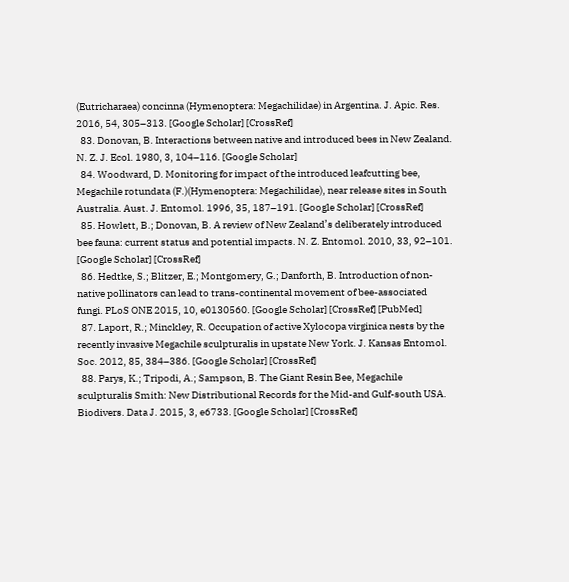(Eutricharaea) concinna (Hymenoptera: Megachilidae) in Argentina. J. Apic. Res. 2016, 54, 305–313. [Google Scholar] [CrossRef]
  83. Donovan, B. Interactions between native and introduced bees in New Zealand. N. Z. J. Ecol. 1980, 3, 104–116. [Google Scholar]
  84. Woodward, D. Monitoring for impact of the introduced leafcutting bee, Megachile rotundata (F.)(Hymenoptera: Megachilidae), near release sites in South Australia. Aust. J. Entomol. 1996, 35, 187–191. [Google Scholar] [CrossRef]
  85. Howlett, B.; Donovan, B. A review of New Zealand’s deliberately introduced bee fauna: current status and potential impacts. N. Z. Entomol. 2010, 33, 92–101. [Google Scholar] [CrossRef]
  86. Hedtke, S.; Blitzer, E.; Montgomery, G.; Danforth, B. Introduction of non-native pollinators can lead to trans-continental movement of bee-associated fungi. PLoS ONE 2015, 10, e0130560. [Google Scholar] [CrossRef] [PubMed]
  87. Laport, R.; Minckley, R. Occupation of active Xylocopa virginica nests by the recently invasive Megachile sculpturalis in upstate New York. J. Kansas Entomol. Soc. 2012, 85, 384–386. [Google Scholar] [CrossRef]
  88. Parys, K.; Tripodi, A.; Sampson, B. The Giant Resin Bee, Megachile sculpturalis Smith: New Distributional Records for the Mid-and Gulf-south USA. Biodivers. Data J. 2015, 3, e6733. [Google Scholar] [CrossRef]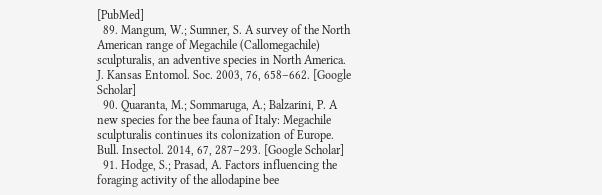[PubMed]
  89. Mangum, W.; Sumner, S. A survey of the North American range of Megachile (Callomegachile) sculpturalis, an adventive species in North America. J. Kansas Entomol. Soc. 2003, 76, 658–662. [Google Scholar]
  90. Quaranta, M.; Sommaruga, A.; Balzarini, P. A new species for the bee fauna of Italy: Megachile sculpturalis continues its colonization of Europe. Bull. Insectol. 2014, 67, 287–293. [Google Scholar]
  91. Hodge, S.; Prasad, A. Factors influencing the foraging activity of the allodapine bee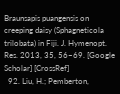Braunsapis puangensis on creeping daisy (Sphagneticola trilobata) in Fiji. J. Hymenopt. Res. 2013, 35, 56–69. [Google Scholar] [CrossRef]
  92. Liu, H.; Pemberton,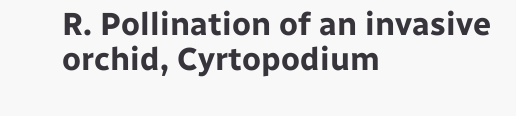R. Pollination of an invasive orchid, Cyrtopodium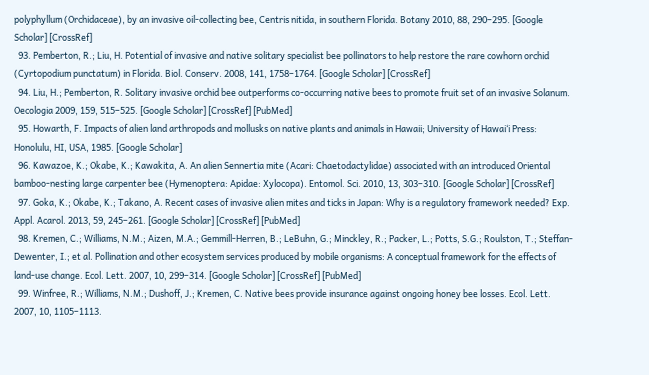polyphyllum (Orchidaceae), by an invasive oil-collecting bee, Centris nitida, in southern Florida. Botany 2010, 88, 290–295. [Google Scholar] [CrossRef]
  93. Pemberton, R.; Liu, H. Potential of invasive and native solitary specialist bee pollinators to help restore the rare cowhorn orchid (Cyrtopodium punctatum) in Florida. Biol. Conserv. 2008, 141, 1758–1764. [Google Scholar] [CrossRef]
  94. Liu, H.; Pemberton, R. Solitary invasive orchid bee outperforms co-occurring native bees to promote fruit set of an invasive Solanum. Oecologia 2009, 159, 515–525. [Google Scholar] [CrossRef] [PubMed]
  95. Howarth, F. Impacts of alien land arthropods and mollusks on native plants and animals in Hawaii; University of Hawai‘i Press: Honolulu, HI, USA, 1985. [Google Scholar]
  96. Kawazoe, K.; Okabe, K.; Kawakita, A. An alien Sennertia mite (Acari: Chaetodactylidae) associated with an introduced Oriental bamboo-nesting large carpenter bee (Hymenoptera: Apidae: Xylocopa). Entomol. Sci. 2010, 13, 303–310. [Google Scholar] [CrossRef]
  97. Goka, K.; Okabe, K.; Takano, A. Recent cases of invasive alien mites and ticks in Japan: Why is a regulatory framework needed? Exp. Appl. Acarol. 2013, 59, 245–261. [Google Scholar] [CrossRef] [PubMed]
  98. Kremen, C.; Williams, N.M.; Aizen, M.A.; Gemmill-Herren, B.; LeBuhn, G.; Minckley, R.; Packer, L.; Potts, S.G.; Roulston, T.; Steffan-Dewenter, I.; et al. Pollination and other ecosystem services produced by mobile organisms: A conceptual framework for the effects of land-use change. Ecol. Lett. 2007, 10, 299–314. [Google Scholar] [CrossRef] [PubMed]
  99. Winfree, R.; Williams, N.M.; Dushoff, J.; Kremen, C. Native bees provide insurance against ongoing honey bee losses. Ecol. Lett. 2007, 10, 1105–1113.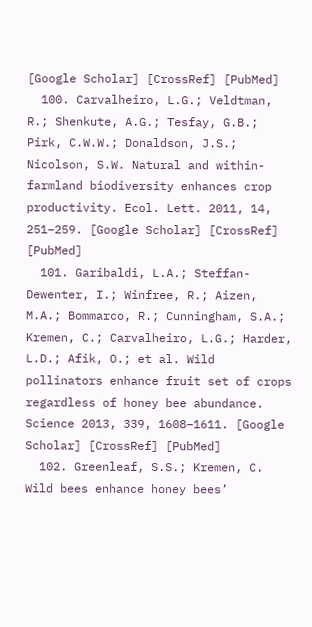[Google Scholar] [CrossRef] [PubMed]
  100. Carvalheiro, L.G.; Veldtman, R.; Shenkute, A.G.; Tesfay, G.B.; Pirk, C.W.W.; Donaldson, J.S.; Nicolson, S.W. Natural and within-farmland biodiversity enhances crop productivity. Ecol. Lett. 2011, 14, 251–259. [Google Scholar] [CrossRef] [PubMed]
  101. Garibaldi, L.A.; Steffan-Dewenter, I.; Winfree, R.; Aizen, M.A.; Bommarco, R.; Cunningham, S.A.; Kremen, C.; Carvalheiro, L.G.; Harder, L.D.; Afik, O.; et al. Wild pollinators enhance fruit set of crops regardless of honey bee abundance. Science 2013, 339, 1608–1611. [Google Scholar] [CrossRef] [PubMed]
  102. Greenleaf, S.S.; Kremen, C. Wild bees enhance honey bees’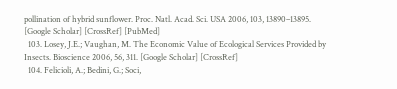pollination of hybrid sunflower. Proc. Natl. Acad. Sci. USA 2006, 103, 13890–13895. [Google Scholar] [CrossRef] [PubMed]
  103. Losey, J.E.; Vaughan, M. The Economic Value of Ecological Services Provided by Insects. Bioscience 2006, 56, 311. [Google Scholar] [CrossRef]
  104. Felicioli, A.; Bedini, G.; Soci,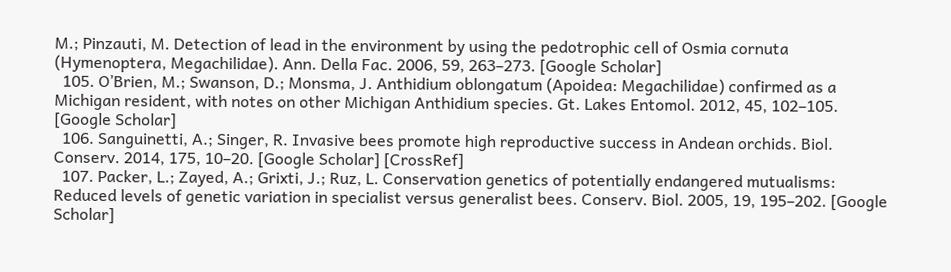M.; Pinzauti, M. Detection of lead in the environment by using the pedotrophic cell of Osmia cornuta (Hymenoptera, Megachilidae). Ann. Della Fac. 2006, 59, 263–273. [Google Scholar]
  105. O’Brien, M.; Swanson, D.; Monsma, J. Anthidium oblongatum (Apoidea: Megachilidae) confirmed as a Michigan resident, with notes on other Michigan Anthidium species. Gt. Lakes Entomol. 2012, 45, 102–105. [Google Scholar]
  106. Sanguinetti, A.; Singer, R. Invasive bees promote high reproductive success in Andean orchids. Biol. Conserv. 2014, 175, 10–20. [Google Scholar] [CrossRef]
  107. Packer, L.; Zayed, A.; Grixti, J.; Ruz, L. Conservation genetics of potentially endangered mutualisms: Reduced levels of genetic variation in specialist versus generalist bees. Conserv. Biol. 2005, 19, 195–202. [Google Scholar]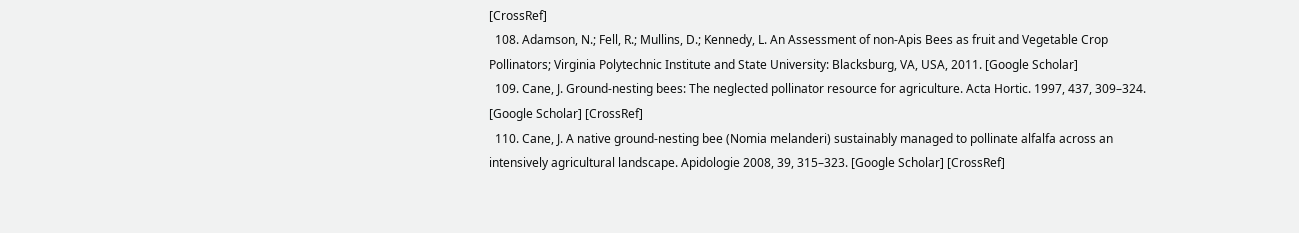[CrossRef]
  108. Adamson, N.; Fell, R.; Mullins, D.; Kennedy, L. An Assessment of non-Apis Bees as fruit and Vegetable Crop Pollinators; Virginia Polytechnic Institute and State University: Blacksburg, VA, USA, 2011. [Google Scholar]
  109. Cane, J. Ground-nesting bees: The neglected pollinator resource for agriculture. Acta Hortic. 1997, 437, 309–324. [Google Scholar] [CrossRef]
  110. Cane, J. A native ground-nesting bee (Nomia melanderi) sustainably managed to pollinate alfalfa across an intensively agricultural landscape. Apidologie 2008, 39, 315–323. [Google Scholar] [CrossRef]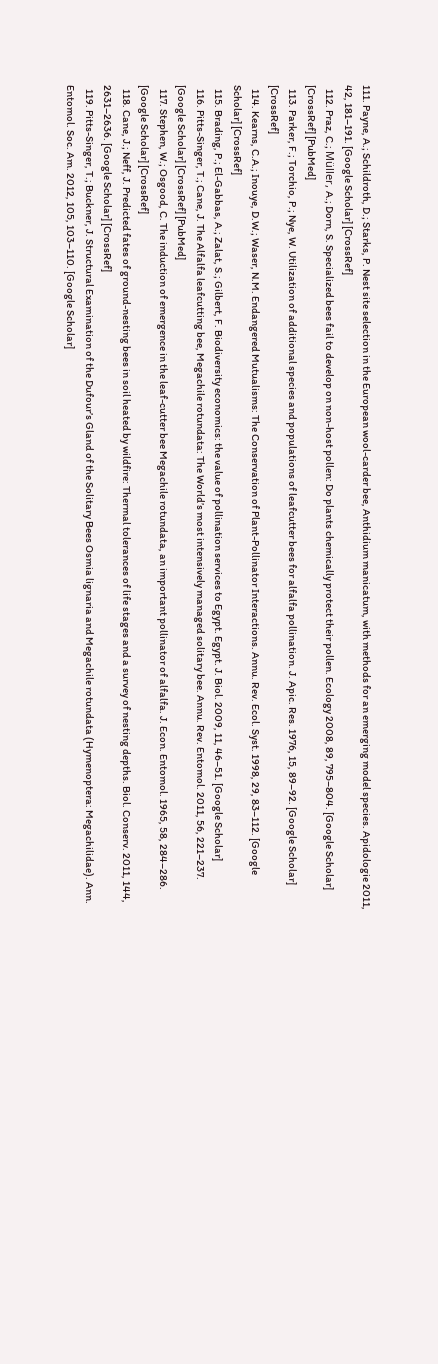111. Payne, A.; Schildroth, D.; Starks, P. Nest site selection in the European wool-carder bee, Anthidium manicatum, with methods for an emerging model species. Apidologie 2011, 42, 181–191. [Google Scholar] [CrossRef]
  112. Praz, C.; Müller, A.; Dorn, S. Specialized bees fail to develop on non-host pollen: Do plants chemically protect their pollen. Ecology 2008, 89, 795–804. [Google Scholar] [CrossRef] [PubMed]
  113. Parker, F.; Torchio, P.; Nye, W. Utilization of additional species and populations of leafcutter bees for alfalfa pollination. J. Apic. Res. 1976, 15, 89–92. [Google Scholar] [CrossRef]
  114. Kearns, C.A.; Inouye, D.W.; Waser, N.M. Endangered Mutualisms: The Conservation of Plant-Pollinator Interactions. Annu. Rev. Ecol. Syst. 1998, 29, 83–112. [Google Scholar] [CrossRef]
  115. Brading, P.; El-Gabbas, A.; Zalat, S.; Gilbert, F. Biodiversity economics: the value of pollination services to Egypt. Egypt. J. Biol. 2009, 11, 46–51. [Google Scholar]
  116. Pitts-Singer, T.; Cane, J. The Alfalfa leafcutting bee, Megachile rotundata: The World’s most intensively managed solitary bee. Annu. Rev. Entomol. 2011, 56, 221–237. [Google Scholar] [CrossRef] [PubMed]
  117. Stephen, W.; Osgood, C. The induction of emergence in the leaf-cutter bee Megachile rotundata, an important pollinator of alfalfa. J. Econ. Entomol. 1965, 58, 284–286. [Google Scholar] [CrossRef]
  118. Cane, J.; Neff, J. Predicted fates of ground-nesting bees in soil heated by wildfire: Thermal tolerances of life stages and a survey of nesting depths. Biol. Conserv. 2011, 144, 2631–2636. [Google Scholar] [CrossRef]
  119. Pitts-Singer, T.; Buckner, J. Structural Examination of the Dufour’s Gland of the Solitary Bees Osmia lignaria and Megachile rotundata (Hymenoptera: Megachilidae). Ann. Entomol. Soc. Am. 2012, 105, 103–110. [Google Scholar]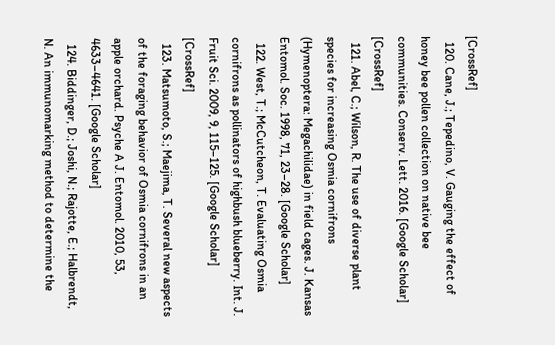[CrossRef]
  120. Cane, J.; Tepedino, V. Gauging the effect of honey bee pollen collection on native bee communities. Conserv. Lett. 2016. [Google Scholar] [CrossRef]
  121. Abel, C.; Wilson, R. The use of diverse plant species for increasing Osmia cornifrons (Hymenoptera: Megachilidae) in field cages. J. Kansas Entomol. Soc. 1998, 71, 23–28. [Google Scholar]
  122. West, T.; McCutcheon, T. Evaluating Osmia cornifrons as pollinators of highbush blueberry. Int. J. Fruit Sci. 2009, 9, 115–125. [Google Scholar] [CrossRef]
  123. Matsumoto, S.; Maejima, T. Several new aspects of the foraging behavior of Osmia cornifrons in an apple orchard. Psyche A J. Entomol. 2010, 53, 4633–4641. [Google Scholar]
  124. Biddinger, D.; Joshi, N.; Rajotte, E.; Halbrendt, N. An immunomarking method to determine the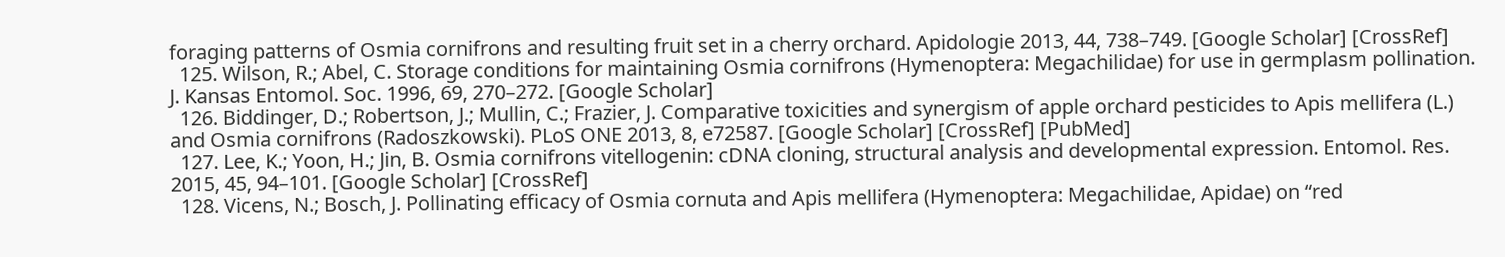foraging patterns of Osmia cornifrons and resulting fruit set in a cherry orchard. Apidologie 2013, 44, 738–749. [Google Scholar] [CrossRef]
  125. Wilson, R.; Abel, C. Storage conditions for maintaining Osmia cornifrons (Hymenoptera: Megachilidae) for use in germplasm pollination. J. Kansas Entomol. Soc. 1996, 69, 270–272. [Google Scholar]
  126. Biddinger, D.; Robertson, J.; Mullin, C.; Frazier, J. Comparative toxicities and synergism of apple orchard pesticides to Apis mellifera (L.) and Osmia cornifrons (Radoszkowski). PLoS ONE 2013, 8, e72587. [Google Scholar] [CrossRef] [PubMed]
  127. Lee, K.; Yoon, H.; Jin, B. Osmia cornifrons vitellogenin: cDNA cloning, structural analysis and developmental expression. Entomol. Res. 2015, 45, 94–101. [Google Scholar] [CrossRef]
  128. Vicens, N.; Bosch, J. Pollinating efficacy of Osmia cornuta and Apis mellifera (Hymenoptera: Megachilidae, Apidae) on “red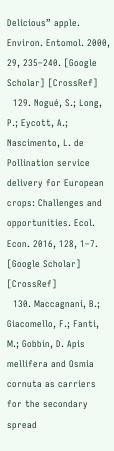Delicious” apple. Environ. Entomol. 2000, 29, 235–240. [Google Scholar] [CrossRef]
  129. Nogué, S.; Long, P.; Eycott, A.; Nascimento, L. de Pollination service delivery for European crops: Challenges and opportunities. Ecol. Econ. 2016, 128, 1–7. [Google Scholar] [CrossRef]
  130. Maccagnani, B.; Giacomello, F.; Fanti, M.; Gobbin, D. Apis mellifera and Osmia cornuta as carriers for the secondary spread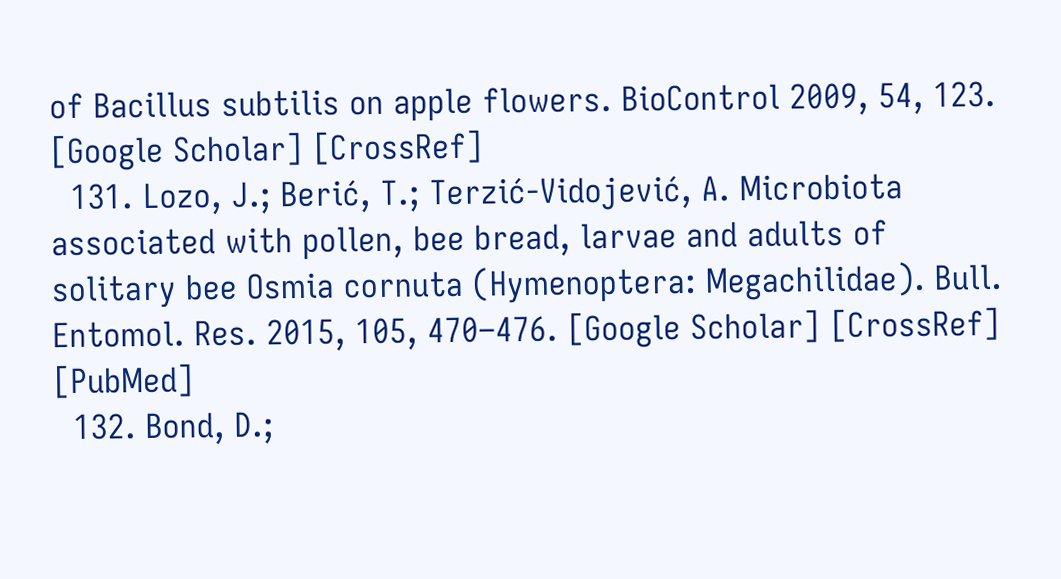of Bacillus subtilis on apple flowers. BioControl 2009, 54, 123. [Google Scholar] [CrossRef]
  131. Lozo, J.; Berić, T.; Terzić-Vidojević, A. Microbiota associated with pollen, bee bread, larvae and adults of solitary bee Osmia cornuta (Hymenoptera: Megachilidae). Bull. Entomol. Res. 2015, 105, 470–476. [Google Scholar] [CrossRef] [PubMed]
  132. Bond, D.;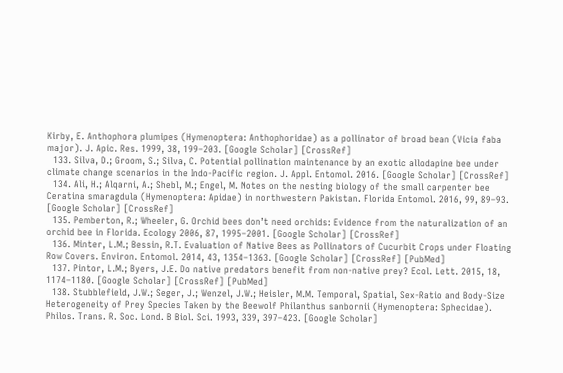Kirby, E. Anthophora plumipes (Hymenoptera: Anthophoridae) as a pollinator of broad bean (Vicia faba major). J. Apic. Res. 1999, 38, 199–203. [Google Scholar] [CrossRef]
  133. Silva, D.; Groom, S.; Silva, C. Potential pollination maintenance by an exotic allodapine bee under climate change scenarios in the Indo-Pacific region. J. Appl. Entomol. 2016. [Google Scholar] [CrossRef]
  134. Ali, H.; Alqarni, A.; Shebl, M.; Engel, M. Notes on the nesting biology of the small carpenter bee Ceratina smaragdula (Hymenoptera: Apidae) in northwestern Pakistan. Florida Entomol. 2016, 99, 89–93. [Google Scholar] [CrossRef]
  135. Pemberton, R.; Wheeler, G. Orchid bees don’t need orchids: Evidence from the naturalization of an orchid bee in Florida. Ecology 2006, 87, 1995–2001. [Google Scholar] [CrossRef]
  136. Minter, L.M.; Bessin, R.T. Evaluation of Native Bees as Pollinators of Cucurbit Crops under Floating Row Covers. Environ. Entomol. 2014, 43, 1354–1363. [Google Scholar] [CrossRef] [PubMed]
  137. Pintor, L.M.; Byers, J.E. Do native predators benefit from non-native prey? Ecol. Lett. 2015, 18, 1174–1180. [Google Scholar] [CrossRef] [PubMed]
  138. Stubblefield, J.W.; Seger, J.; Wenzel, J.W.; Heisler, M.M. Temporal, Spatial, Sex-Ratio and Body-Size Heterogeneity of Prey Species Taken by the Beewolf Philanthus sanbornii (Hymenoptera: Sphecidae). Philos. Trans. R. Soc. Lond. B Biol. Sci. 1993, 339, 397–423. [Google Scholar]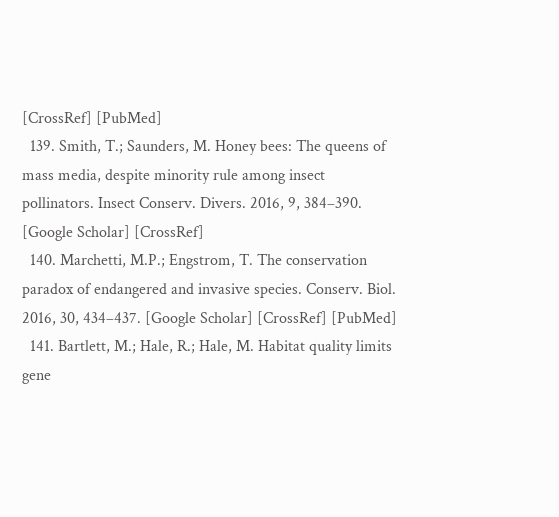[CrossRef] [PubMed]
  139. Smith, T.; Saunders, M. Honey bees: The queens of mass media, despite minority rule among insect pollinators. Insect Conserv. Divers. 2016, 9, 384–390. [Google Scholar] [CrossRef]
  140. Marchetti, M.P.; Engstrom, T. The conservation paradox of endangered and invasive species. Conserv. Biol. 2016, 30, 434–437. [Google Scholar] [CrossRef] [PubMed]
  141. Bartlett, M.; Hale, R.; Hale, M. Habitat quality limits gene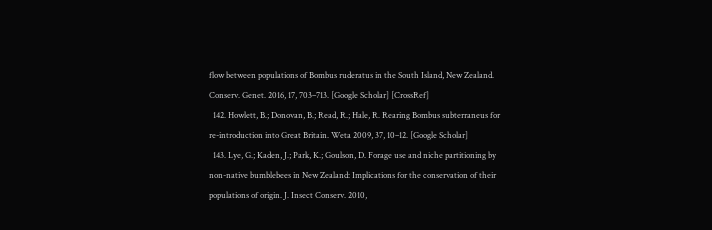flow between populations of Bombus ruderatus in the South Island, New Zealand. Conserv. Genet. 2016, 17, 703–713. [Google Scholar] [CrossRef]
  142. Howlett, B.; Donovan, B.; Read, R.; Hale, R. Rearing Bombus subterraneus for re-introduction into Great Britain. Weta 2009, 37, 10–12. [Google Scholar]
  143. Lye, G.; Kaden, J.; Park, K.; Goulson, D. Forage use and niche partitioning by non-native bumblebees in New Zealand: Implications for the conservation of their populations of origin. J. Insect Conserv. 2010,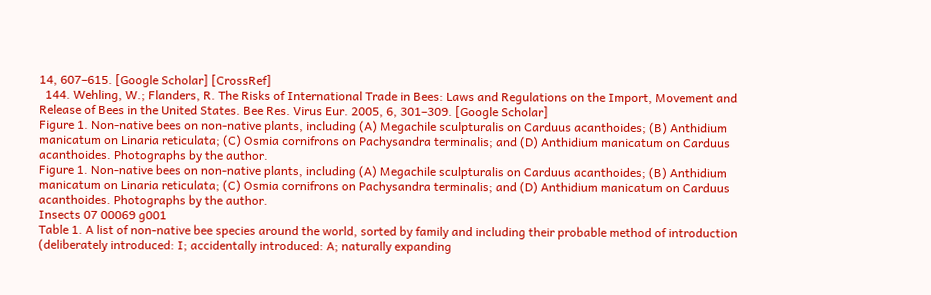14, 607–615. [Google Scholar] [CrossRef]
  144. Wehling, W.; Flanders, R. The Risks of International Trade in Bees: Laws and Regulations on the Import, Movement and Release of Bees in the United States. Bee Res. Virus Eur. 2005, 6, 301–309. [Google Scholar]
Figure 1. Non-native bees on non-native plants, including (A) Megachile sculpturalis on Carduus acanthoides; (B) Anthidium manicatum on Linaria reticulata; (C) Osmia cornifrons on Pachysandra terminalis; and (D) Anthidium manicatum on Carduus acanthoides. Photographs by the author.
Figure 1. Non-native bees on non-native plants, including (A) Megachile sculpturalis on Carduus acanthoides; (B) Anthidium manicatum on Linaria reticulata; (C) Osmia cornifrons on Pachysandra terminalis; and (D) Anthidium manicatum on Carduus acanthoides. Photographs by the author.
Insects 07 00069 g001
Table 1. A list of non-native bee species around the world, sorted by family and including their probable method of introduction (deliberately introduced: I; accidentally introduced: A; naturally expanding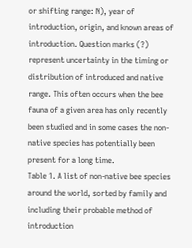or shifting range: N), year of introduction, origin, and known areas of introduction. Question marks (?) represent uncertainty in the timing or distribution of introduced and native range. This often occurs when the bee fauna of a given area has only recently been studied and in some cases the non-native species has potentially been present for a long time.
Table 1. A list of non-native bee species around the world, sorted by family and including their probable method of introduction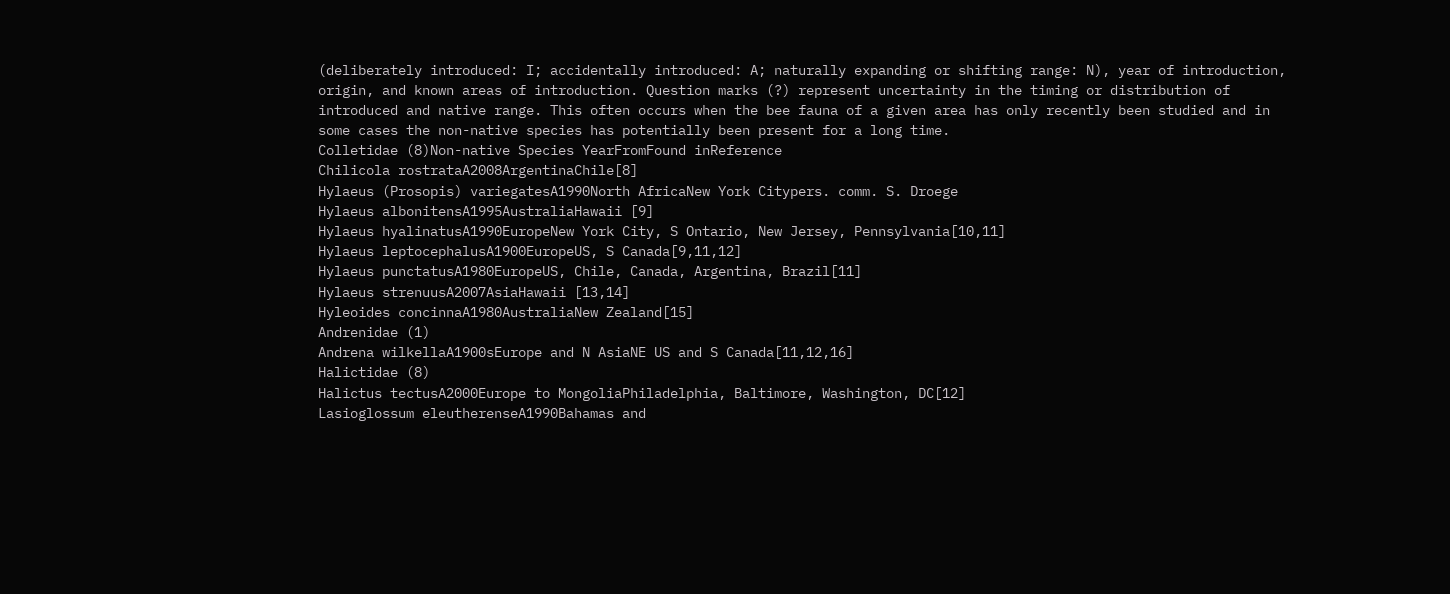(deliberately introduced: I; accidentally introduced: A; naturally expanding or shifting range: N), year of introduction, origin, and known areas of introduction. Question marks (?) represent uncertainty in the timing or distribution of introduced and native range. This often occurs when the bee fauna of a given area has only recently been studied and in some cases the non-native species has potentially been present for a long time.
Colletidae (8)Non-native Species YearFromFound inReference
Chilicola rostrataA2008ArgentinaChile[8]
Hylaeus (Prosopis) variegatesA1990North AfricaNew York Citypers. comm. S. Droege
Hylaeus albonitensA1995AustraliaHawaii [9]
Hylaeus hyalinatusA1990EuropeNew York City, S Ontario, New Jersey, Pennsylvania[10,11]
Hylaeus leptocephalusA1900EuropeUS, S Canada[9,11,12]
Hylaeus punctatusA1980EuropeUS, Chile, Canada, Argentina, Brazil[11]
Hylaeus strenuusA2007AsiaHawaii [13,14]
Hyleoides concinnaA1980AustraliaNew Zealand[15]
Andrenidae (1)
Andrena wilkellaA1900sEurope and N AsiaNE US and S Canada[11,12,16]
Halictidae (8)
Halictus tectusA2000Europe to MongoliaPhiladelphia, Baltimore, Washington, DC[12]
Lasioglossum eleutherenseA1990Bahamas and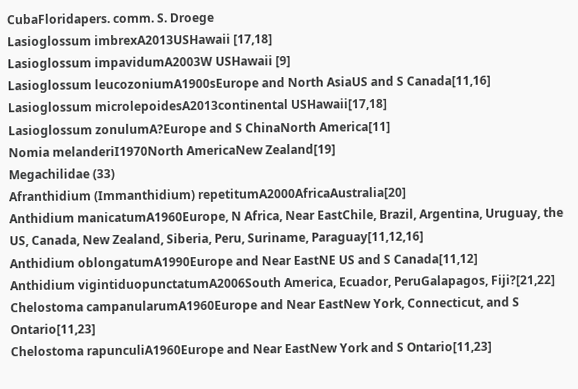CubaFloridapers. comm. S. Droege
Lasioglossum imbrexA2013USHawaii [17,18]
Lasioglossum impavidumA2003W USHawaii [9]
Lasioglossum leucozoniumA1900sEurope and North AsiaUS and S Canada[11,16]
Lasioglossum microlepoidesA2013continental USHawaii[17,18]
Lasioglossum zonulumA?Europe and S ChinaNorth America[11]
Nomia melanderiI1970North AmericaNew Zealand[19]
Megachilidae (33)
Afranthidium (Immanthidium) repetitumA2000AfricaAustralia[20]
Anthidium manicatumA1960Europe, N Africa, Near EastChile, Brazil, Argentina, Uruguay, the US, Canada, New Zealand, Siberia, Peru, Suriname, Paraguay[11,12,16]
Anthidium oblongatumA1990Europe and Near EastNE US and S Canada[11,12]
Anthidium vigintiduopunctatumA2006South America, Ecuador, PeruGalapagos, Fiji?[21,22]
Chelostoma campanularumA1960Europe and Near EastNew York, Connecticut, and S Ontario[11,23]
Chelostoma rapunculiA1960Europe and Near EastNew York and S Ontario[11,23]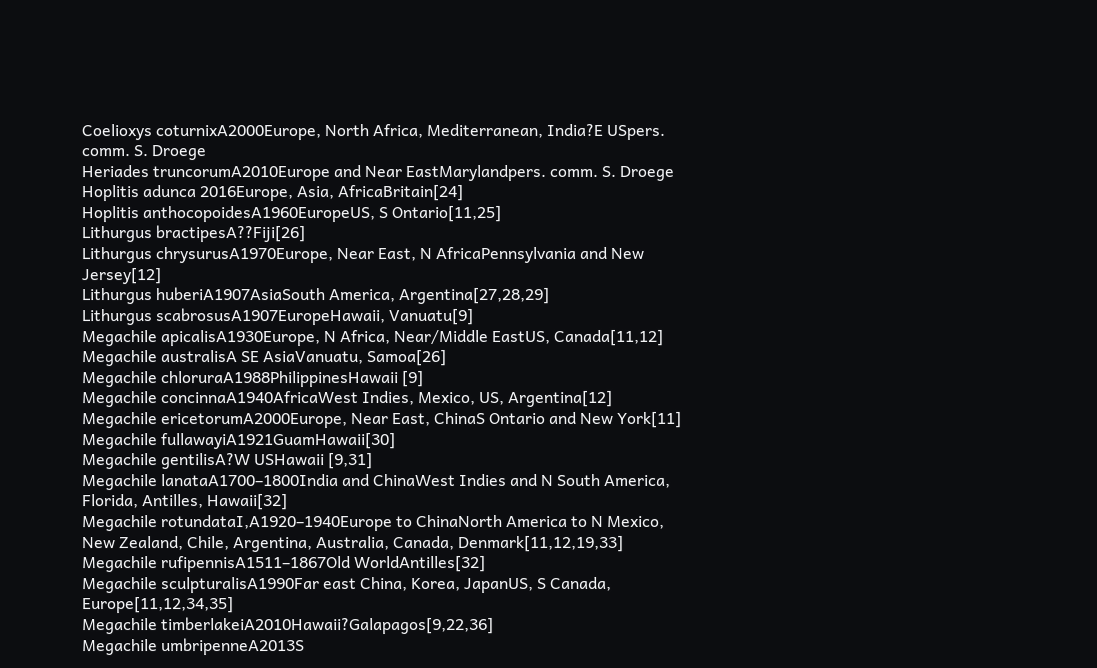Coelioxys coturnixA2000Europe, North Africa, Mediterranean, India?E USpers. comm. S. Droege
Heriades truncorumA2010Europe and Near EastMarylandpers. comm. S. Droege
Hoplitis adunca 2016Europe, Asia, AfricaBritain[24]
Hoplitis anthocopoidesA1960EuropeUS, S Ontario[11,25]
Lithurgus bractipesA??Fiji[26]
Lithurgus chrysurusA1970Europe, Near East, N AfricaPennsylvania and New Jersey[12]
Lithurgus huberiA1907AsiaSouth America, Argentina[27,28,29]
Lithurgus scabrosusA1907EuropeHawaii, Vanuatu[9]
Megachile apicalisA1930Europe, N Africa, Near/Middle EastUS, Canada[11,12]
Megachile australisA SE AsiaVanuatu, Samoa[26]
Megachile chloruraA1988PhilippinesHawaii [9]
Megachile concinnaA1940AfricaWest Indies, Mexico, US, Argentina[12]
Megachile ericetorumA2000Europe, Near East, ChinaS Ontario and New York[11]
Megachile fullawayiA1921GuamHawaii[30]
Megachile gentilisA?W USHawaii [9,31]
Megachile lanataA1700–1800India and ChinaWest Indies and N South America, Florida, Antilles, Hawaii[32]
Megachile rotundataI,A1920–1940Europe to ChinaNorth America to N Mexico, New Zealand, Chile, Argentina, Australia, Canada, Denmark[11,12,19,33]
Megachile rufipennisA1511–1867Old WorldAntilles[32]
Megachile sculpturalisA1990Far east China, Korea, JapanUS, S Canada, Europe[11,12,34,35]
Megachile timberlakeiA2010Hawaii?Galapagos[9,22,36]
Megachile umbripenneA2013S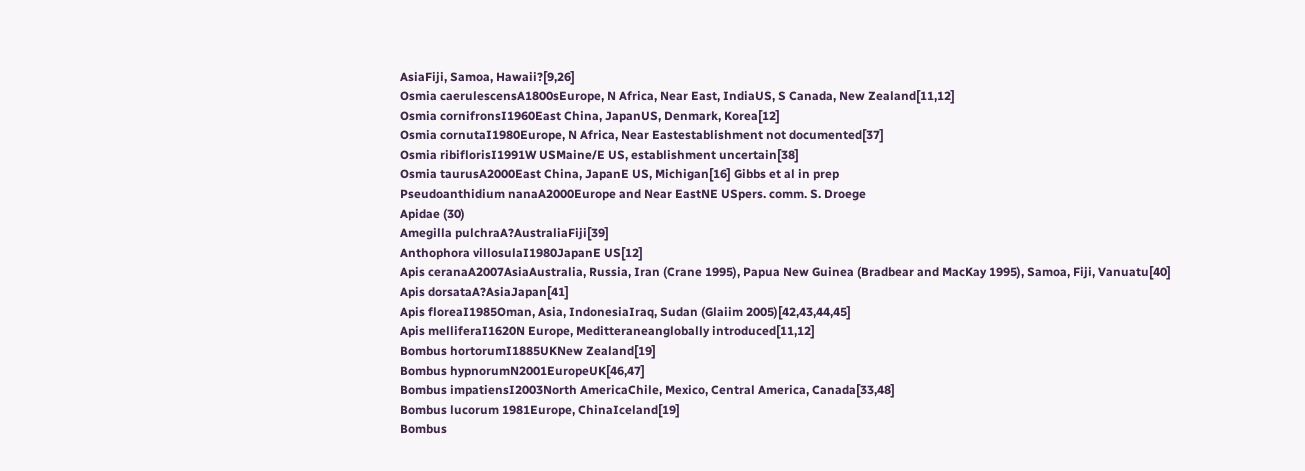AsiaFiji, Samoa, Hawaii?[9,26]
Osmia caerulescensA1800sEurope, N Africa, Near East, IndiaUS, S Canada, New Zealand[11,12]
Osmia cornifronsI1960East China, JapanUS, Denmark, Korea[12]
Osmia cornutaI1980Europe, N Africa, Near Eastestablishment not documented[37]
Osmia ribiflorisI1991W USMaine/E US, establishment uncertain[38]
Osmia taurusA2000East China, JapanE US, Michigan[16] Gibbs et al in prep
Pseudoanthidium nanaA2000Europe and Near EastNE USpers. comm. S. Droege
Apidae (30)
Amegilla pulchraA?AustraliaFiji[39]
Anthophora villosulaI1980JapanE US[12]
Apis ceranaA2007AsiaAustralia, Russia, Iran (Crane 1995), Papua New Guinea (Bradbear and MacKay 1995), Samoa, Fiji, Vanuatu[40]
Apis dorsataA?AsiaJapan[41]
Apis floreaI1985Oman, Asia, IndonesiaIraq, Sudan (Glaiim 2005)[42,43,44,45]
Apis melliferaI1620N Europe, Meditteraneanglobally introduced[11,12]
Bombus hortorumI1885UKNew Zealand[19]
Bombus hypnorumN2001EuropeUK[46,47]
Bombus impatiensI2003North AmericaChile, Mexico, Central America, Canada[33,48]
Bombus lucorum 1981Europe, ChinaIceland[19]
Bombus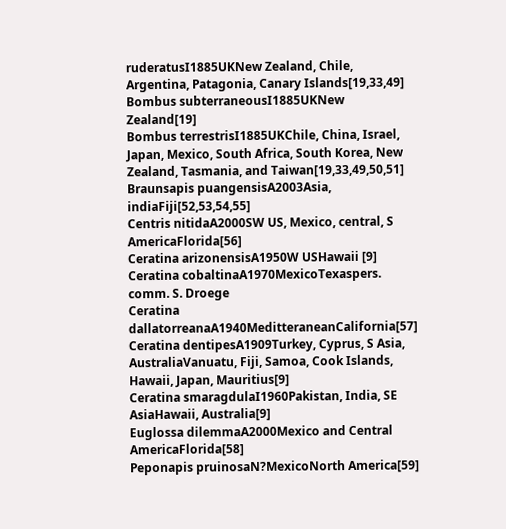ruderatusI1885UKNew Zealand, Chile, Argentina, Patagonia, Canary Islands[19,33,49]
Bombus subterraneousI1885UKNew Zealand[19]
Bombus terrestrisI1885UKChile, China, Israel, Japan, Mexico, South Africa, South Korea, New Zealand, Tasmania, and Taiwan[19,33,49,50,51]
Braunsapis puangensisA2003Asia, indiaFiji[52,53,54,55]
Centris nitidaA2000SW US, Mexico, central, S AmericaFlorida[56]
Ceratina arizonensisA1950W USHawaii [9]
Ceratina cobaltinaA1970MexicoTexaspers. comm. S. Droege
Ceratina dallatorreanaA1940MeditteraneanCalifornia[57]
Ceratina dentipesA1909Turkey, Cyprus, S Asia, AustraliaVanuatu, Fiji, Samoa, Cook Islands, Hawaii, Japan, Mauritius[9]
Ceratina smaragdulaI1960Pakistan, India, SE AsiaHawaii, Australia[9]
Euglossa dilemmaA2000Mexico and Central AmericaFlorida[58]
Peponapis pruinosaN?MexicoNorth America[59]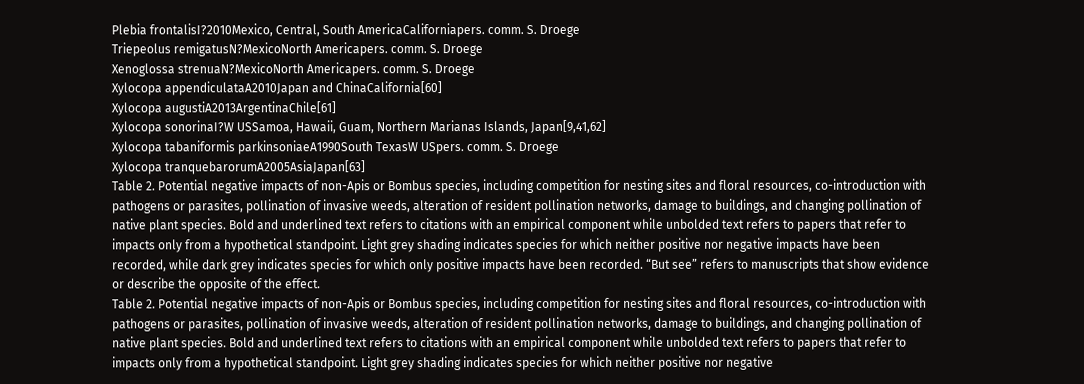Plebia frontalisI?2010Mexico, Central, South AmericaCaliforniapers. comm. S. Droege
Triepeolus remigatusN?MexicoNorth Americapers. comm. S. Droege
Xenoglossa strenuaN?MexicoNorth Americapers. comm. S. Droege
Xylocopa appendiculataA2010Japan and ChinaCalifornia[60]
Xylocopa augustiA2013ArgentinaChile[61]
Xylocopa sonorinaI?W USSamoa, Hawaii, Guam, Northern Marianas Islands, Japan[9,41,62]
Xylocopa tabaniformis parkinsoniaeA1990South TexasW USpers. comm. S. Droege
Xylocopa tranquebarorumA2005AsiaJapan[63]
Table 2. Potential negative impacts of non-Apis or Bombus species, including competition for nesting sites and floral resources, co-introduction with pathogens or parasites, pollination of invasive weeds, alteration of resident pollination networks, damage to buildings, and changing pollination of native plant species. Bold and underlined text refers to citations with an empirical component while unbolded text refers to papers that refer to impacts only from a hypothetical standpoint. Light grey shading indicates species for which neither positive nor negative impacts have been recorded, while dark grey indicates species for which only positive impacts have been recorded. “But see” refers to manuscripts that show evidence or describe the opposite of the effect.
Table 2. Potential negative impacts of non-Apis or Bombus species, including competition for nesting sites and floral resources, co-introduction with pathogens or parasites, pollination of invasive weeds, alteration of resident pollination networks, damage to buildings, and changing pollination of native plant species. Bold and underlined text refers to citations with an empirical component while unbolded text refers to papers that refer to impacts only from a hypothetical standpoint. Light grey shading indicates species for which neither positive nor negative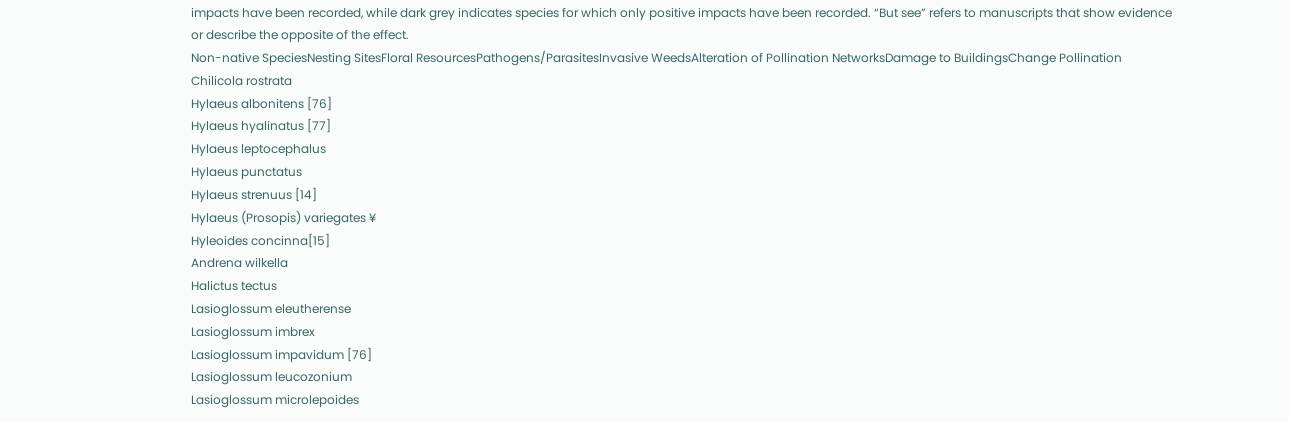impacts have been recorded, while dark grey indicates species for which only positive impacts have been recorded. “But see” refers to manuscripts that show evidence or describe the opposite of the effect.
Non-native SpeciesNesting SitesFloral ResourcesPathogens/ParasitesInvasive WeedsAlteration of Pollination NetworksDamage to BuildingsChange Pollination
Chilicola rostrata
Hylaeus albonitens [76]
Hylaeus hyalinatus [77]
Hylaeus leptocephalus
Hylaeus punctatus
Hylaeus strenuus [14]
Hylaeus (Prosopis) variegates ¥
Hyleoides concinna[15]
Andrena wilkella
Halictus tectus
Lasioglossum eleutherense
Lasioglossum imbrex
Lasioglossum impavidum [76]
Lasioglossum leucozonium
Lasioglossum microlepoides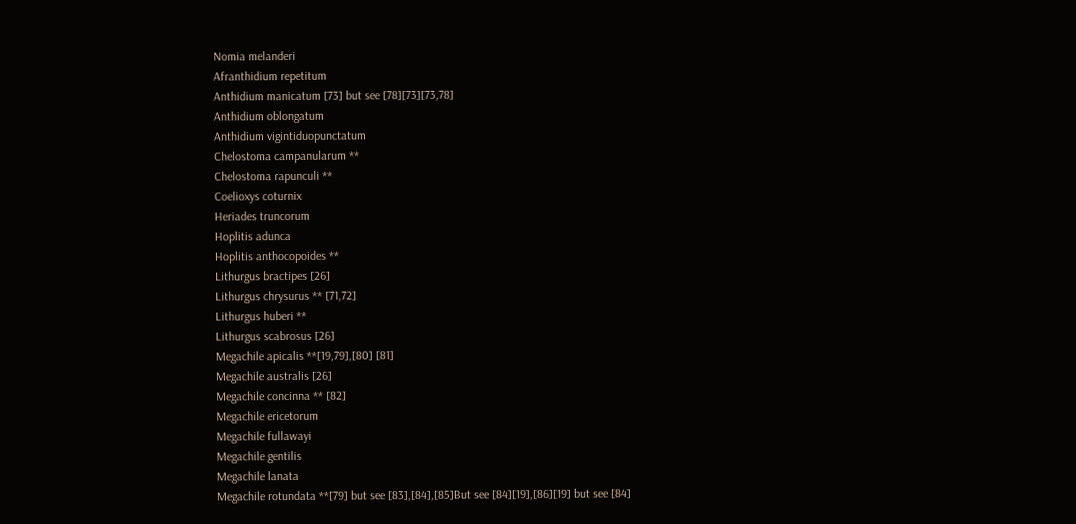Nomia melanderi
Afranthidium repetitum
Anthidium manicatum [73] but see [78][73][73,78]
Anthidium oblongatum
Anthidium vigintiduopunctatum
Chelostoma campanularum **
Chelostoma rapunculi **
Coelioxys coturnix
Heriades truncorum
Hoplitis adunca
Hoplitis anthocopoides **
Lithurgus bractipes [26]
Lithurgus chrysurus ** [71,72]
Lithurgus huberi **
Lithurgus scabrosus [26]
Megachile apicalis **[19,79],[80] [81]
Megachile australis [26]
Megachile concinna ** [82]
Megachile ericetorum
Megachile fullawayi
Megachile gentilis
Megachile lanata
Megachile rotundata **[79] but see [83],[84],[85]But see [84][19],[86][19] but see [84]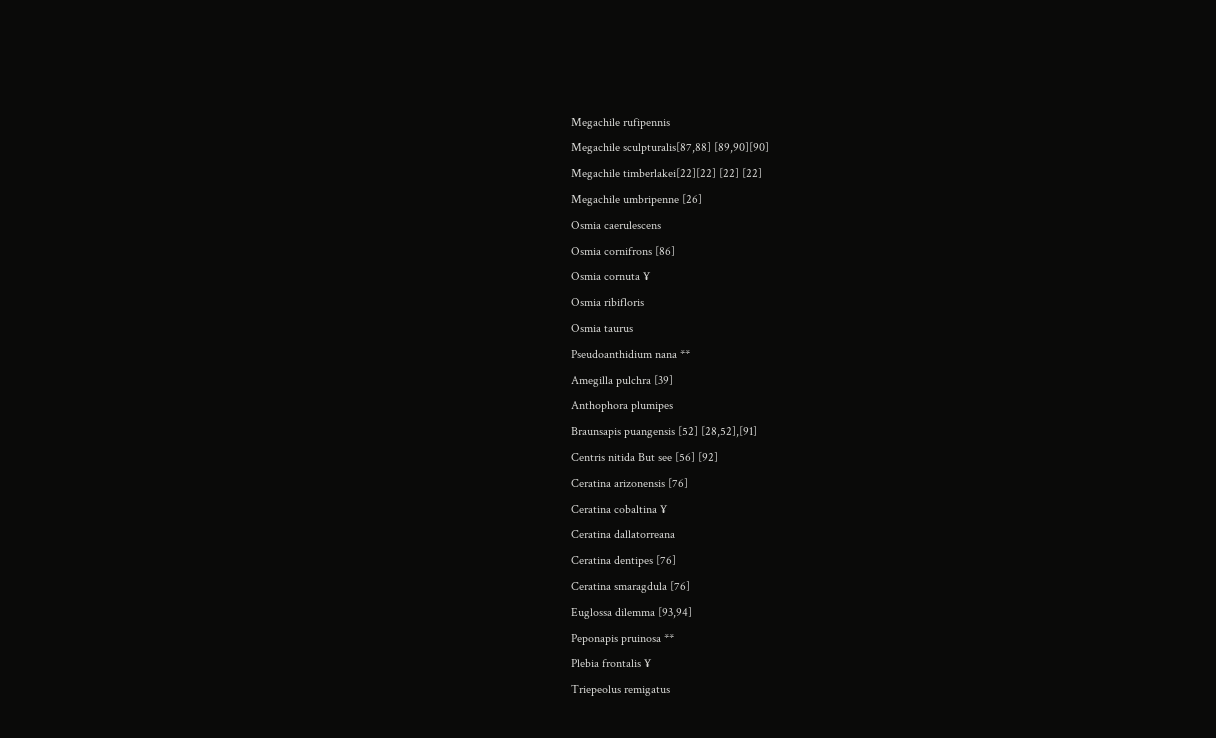Megachile rufipennis
Megachile sculpturalis[87,88] [89,90][90]
Megachile timberlakei[22][22] [22] [22]
Megachile umbripenne [26]
Osmia caerulescens
Osmia cornifrons [86]
Osmia cornuta ¥
Osmia ribifloris
Osmia taurus
Pseudoanthidium nana **
Amegilla pulchra [39]
Anthophora plumipes
Braunsapis puangensis [52] [28,52],[91]
Centris nitida But see [56] [92]
Ceratina arizonensis [76]
Ceratina cobaltina ¥
Ceratina dallatorreana
Ceratina dentipes [76]
Ceratina smaragdula [76]
Euglossa dilemma [93,94]
Peponapis pruinosa **
Plebia frontalis ¥
Triepeolus remigatus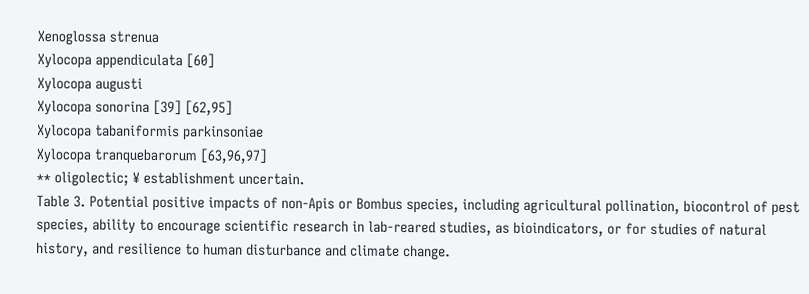Xenoglossa strenua
Xylocopa appendiculata [60]
Xylocopa augusti
Xylocopa sonorina [39] [62,95]
Xylocopa tabaniformis parkinsoniae
Xylocopa tranquebarorum [63,96,97]
** oligolectic; ¥ establishment uncertain.
Table 3. Potential positive impacts of non-Apis or Bombus species, including agricultural pollination, biocontrol of pest species, ability to encourage scientific research in lab-reared studies, as bioindicators, or for studies of natural history, and resilience to human disturbance and climate change.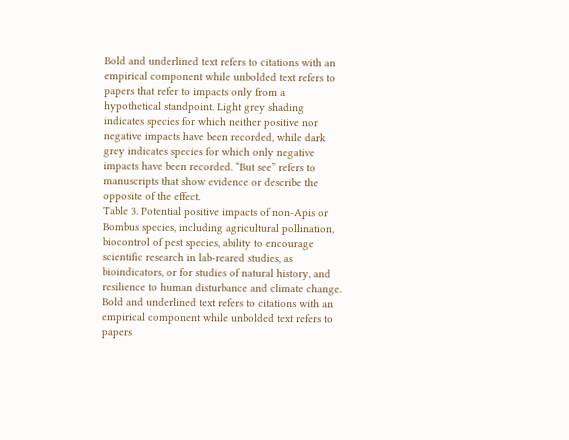Bold and underlined text refers to citations with an empirical component while unbolded text refers to papers that refer to impacts only from a hypothetical standpoint. Light grey shading indicates species for which neither positive nor negative impacts have been recorded, while dark grey indicates species for which only negative impacts have been recorded. “But see” refers to manuscripts that show evidence or describe the opposite of the effect.
Table 3. Potential positive impacts of non-Apis or Bombus species, including agricultural pollination, biocontrol of pest species, ability to encourage scientific research in lab-reared studies, as bioindicators, or for studies of natural history, and resilience to human disturbance and climate change. Bold and underlined text refers to citations with an empirical component while unbolded text refers to papers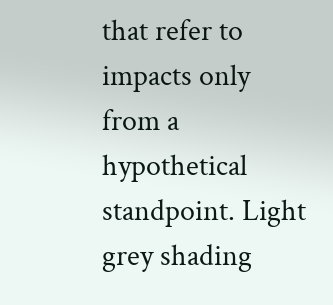that refer to impacts only from a hypothetical standpoint. Light grey shading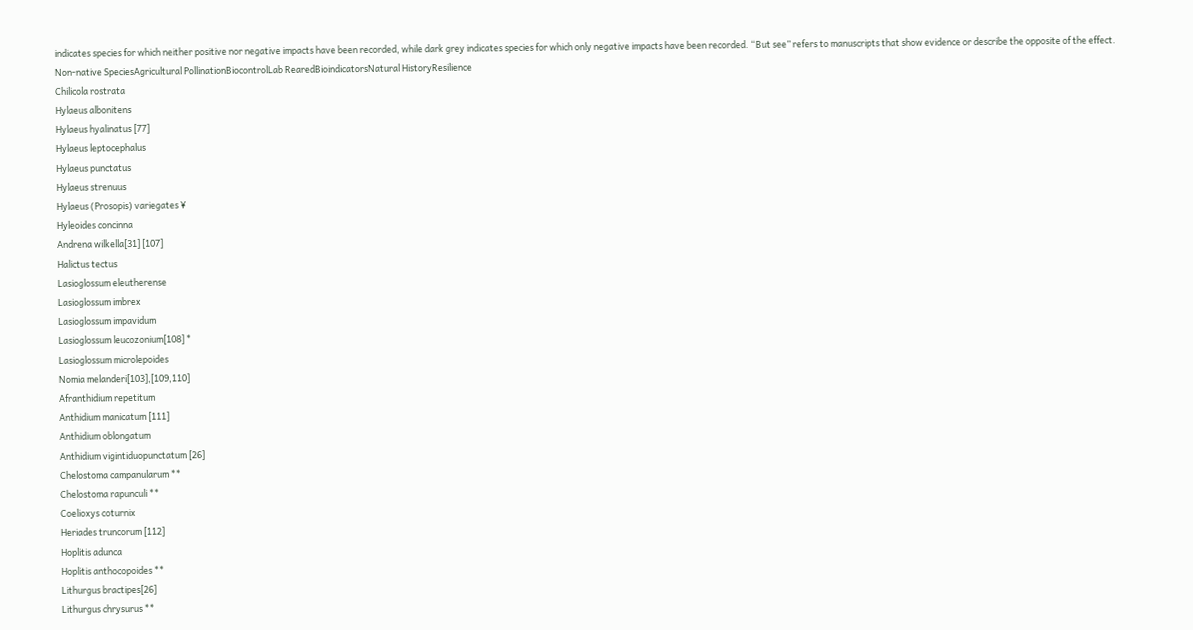indicates species for which neither positive nor negative impacts have been recorded, while dark grey indicates species for which only negative impacts have been recorded. “But see” refers to manuscripts that show evidence or describe the opposite of the effect.
Non-native SpeciesAgricultural PollinationBiocontrolLab RearedBioindicatorsNatural HistoryResilience
Chilicola rostrata
Hylaeus albonitens
Hylaeus hyalinatus [77]
Hylaeus leptocephalus
Hylaeus punctatus
Hylaeus strenuus
Hylaeus (Prosopis) variegates ¥
Hyleoides concinna
Andrena wilkella[31] [107]
Halictus tectus
Lasioglossum eleutherense
Lasioglossum imbrex
Lasioglossum impavidum
Lasioglossum leucozonium[108] *
Lasioglossum microlepoides
Nomia melanderi[103],[109,110]
Afranthidium repetitum
Anthidium manicatum [111]
Anthidium oblongatum
Anthidium vigintiduopunctatum [26]
Chelostoma campanularum **
Chelostoma rapunculi **
Coelioxys coturnix
Heriades truncorum [112]
Hoplitis adunca
Hoplitis anthocopoides **
Lithurgus bractipes[26]
Lithurgus chrysurus **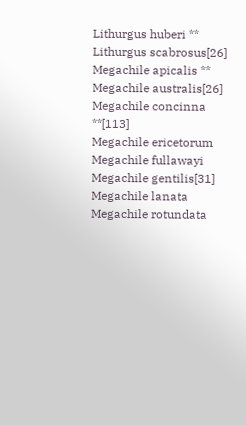Lithurgus huberi **
Lithurgus scabrosus[26]
Megachile apicalis **
Megachile australis[26]
Megachile concinna **[113]
Megachile ericetorum
Megachile fullawayi
Megachile gentilis[31]
Megachile lanata
Megachile rotundata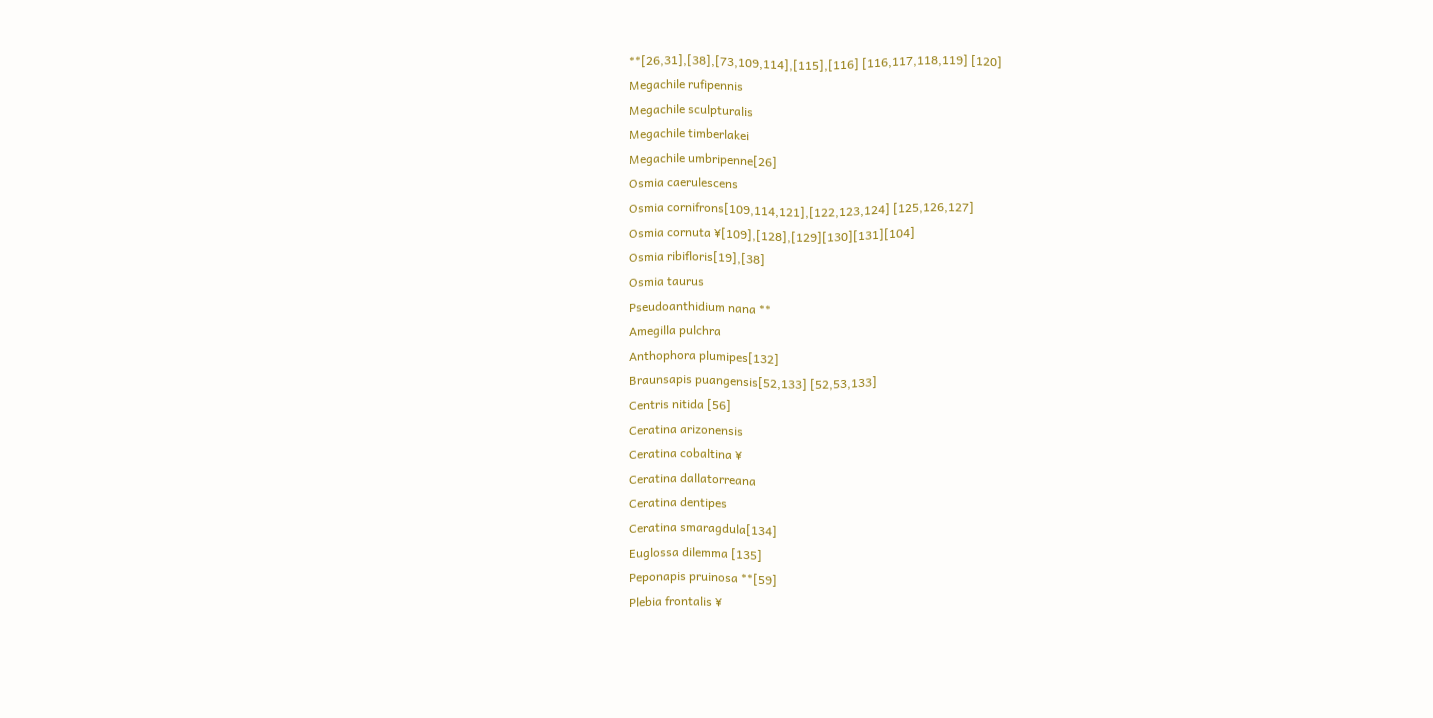**[26,31],[38],[73,109,114],[115],[116] [116,117,118,119] [120]
Megachile rufipennis
Megachile sculpturalis
Megachile timberlakei
Megachile umbripenne[26]
Osmia caerulescens
Osmia cornifrons[109,114,121],[122,123,124] [125,126,127]
Osmia cornuta ¥[109],[128],[129][130][131][104]
Osmia ribifloris[19],[38]
Osmia taurus
Pseudoanthidium nana **
Amegilla pulchra
Anthophora plumipes[132]
Braunsapis puangensis[52,133] [52,53,133]
Centris nitida [56]
Ceratina arizonensis
Ceratina cobaltina ¥
Ceratina dallatorreana
Ceratina dentipes
Ceratina smaragdula[134]
Euglossa dilemma [135]
Peponapis pruinosa **[59]
Plebia frontalis ¥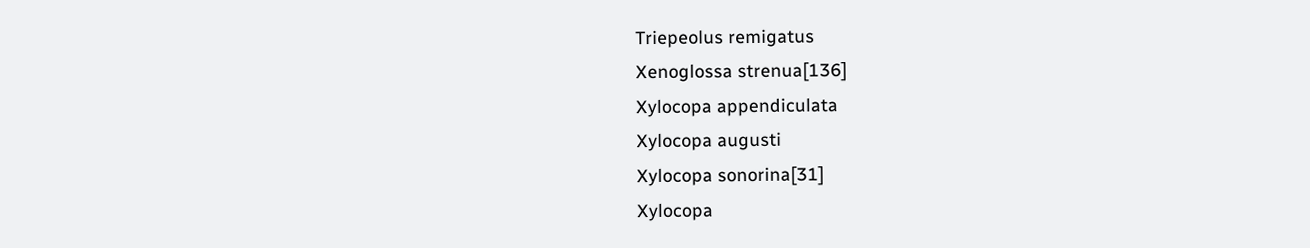Triepeolus remigatus
Xenoglossa strenua[136]
Xylocopa appendiculata
Xylocopa augusti
Xylocopa sonorina[31]
Xylocopa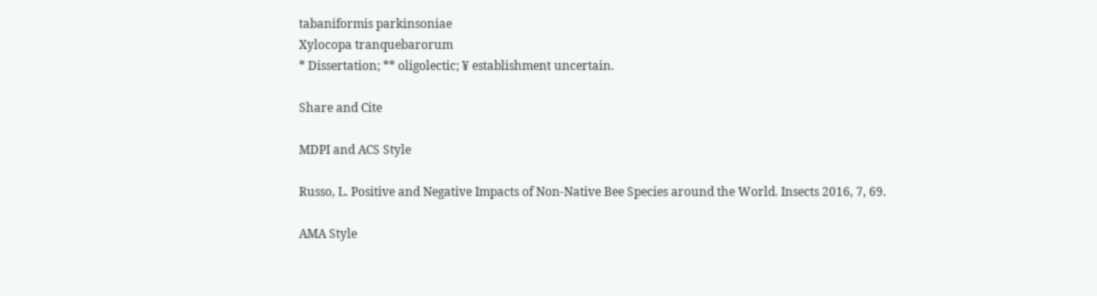tabaniformis parkinsoniae
Xylocopa tranquebarorum
* Dissertation; ** oligolectic; ¥ establishment uncertain.

Share and Cite

MDPI and ACS Style

Russo, L. Positive and Negative Impacts of Non-Native Bee Species around the World. Insects 2016, 7, 69.

AMA Style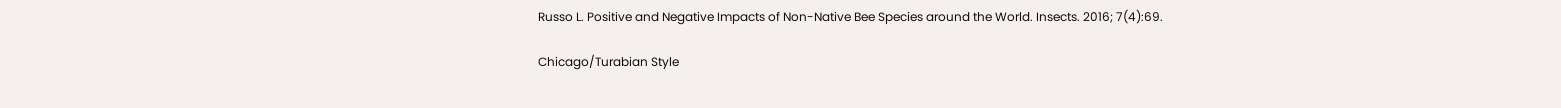Russo L. Positive and Negative Impacts of Non-Native Bee Species around the World. Insects. 2016; 7(4):69.

Chicago/Turabian Style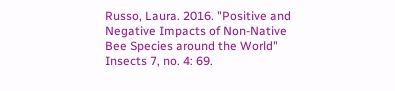Russo, Laura. 2016. "Positive and Negative Impacts of Non-Native Bee Species around the World" Insects 7, no. 4: 69.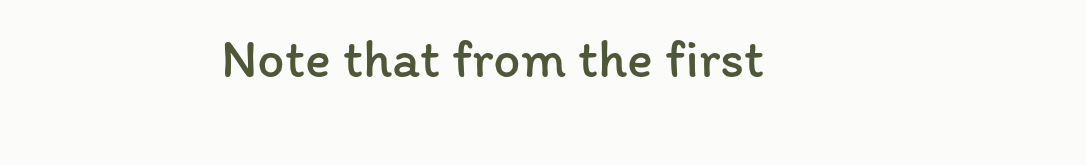Note that from the first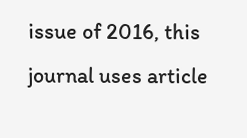issue of 2016, this journal uses article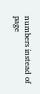numbers instead of page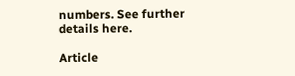numbers. See further details here.

Article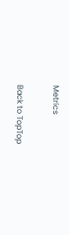Metrics

Back to TopTop